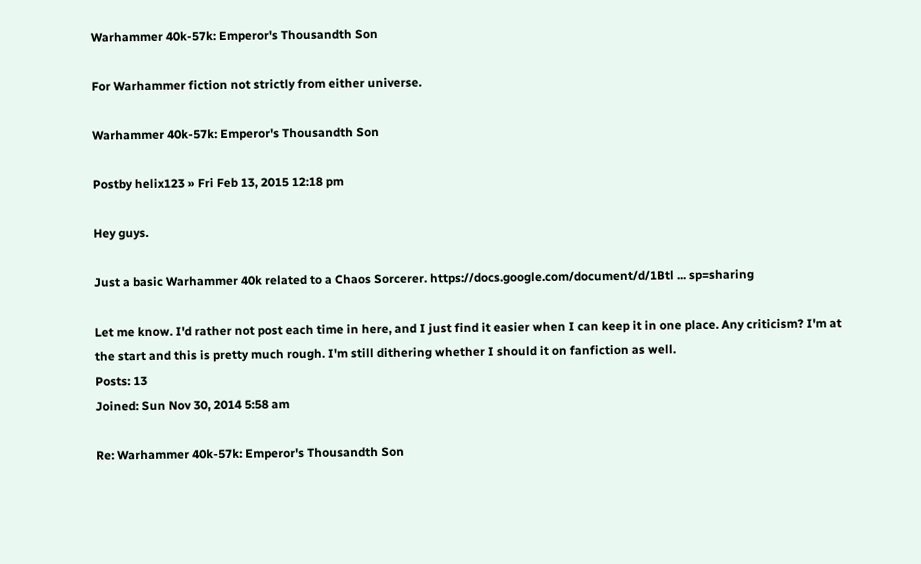Warhammer 40k-57k: Emperor's Thousandth Son

For Warhammer fiction not strictly from either universe.

Warhammer 40k-57k: Emperor's Thousandth Son

Postby helix123 » Fri Feb 13, 2015 12:18 pm

Hey guys.

Just a basic Warhammer 40k related to a Chaos Sorcerer. https://docs.google.com/document/d/1Btl ... sp=sharing

Let me know. I'd rather not post each time in here, and I just find it easier when I can keep it in one place. Any criticism? I'm at the start and this is pretty much rough. I'm still dithering whether I should it on fanfiction as well.
Posts: 13
Joined: Sun Nov 30, 2014 5:58 am

Re: Warhammer 40k-57k: Emperor's Thousandth Son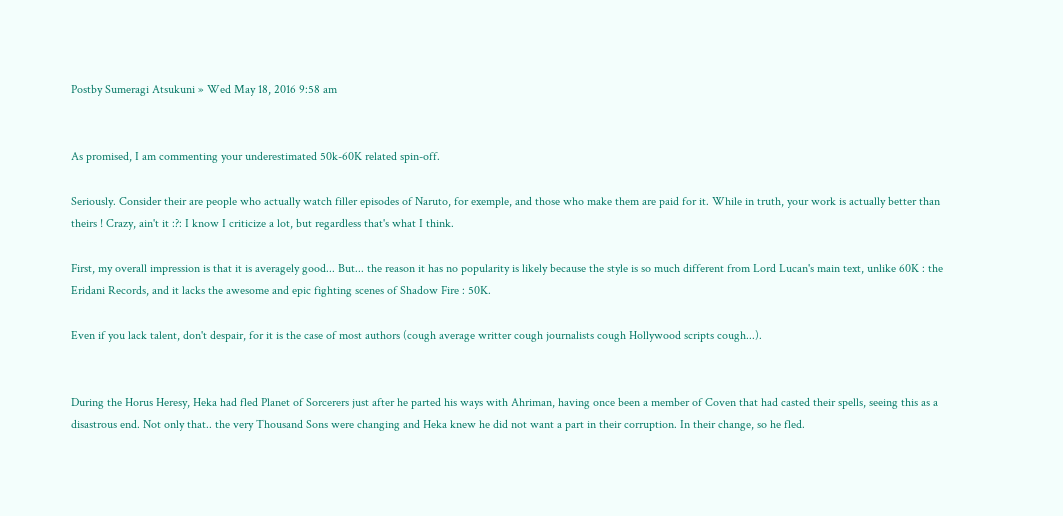Postby Sumeragi Atsukuni » Wed May 18, 2016 9:58 am


As promised, I am commenting your underestimated 50k-60K related spin-off.

Seriously. Consider their are people who actually watch filler episodes of Naruto, for exemple, and those who make them are paid for it. While in truth, your work is actually better than theirs ! Crazy, ain't it :?: I know I criticize a lot, but regardless that's what I think.

First, my overall impression is that it is averagely good... But... the reason it has no popularity is likely because the style is so much different from Lord Lucan's main text, unlike 60K : the Eridani Records, and it lacks the awesome and epic fighting scenes of Shadow Fire : 50K.

Even if you lack talent, don't despair, for it is the case of most authors (cough average writter cough journalists cough Hollywood scripts cough...).


During the Horus Heresy, Heka had fled Planet of Sorcerers just after he parted his ways with Ahriman, having once been a member of Coven that had casted their spells, seeing this as a disastrous end. Not only that.. the very Thousand Sons were changing and Heka knew he did not want a part in their corruption. In their change, so he fled.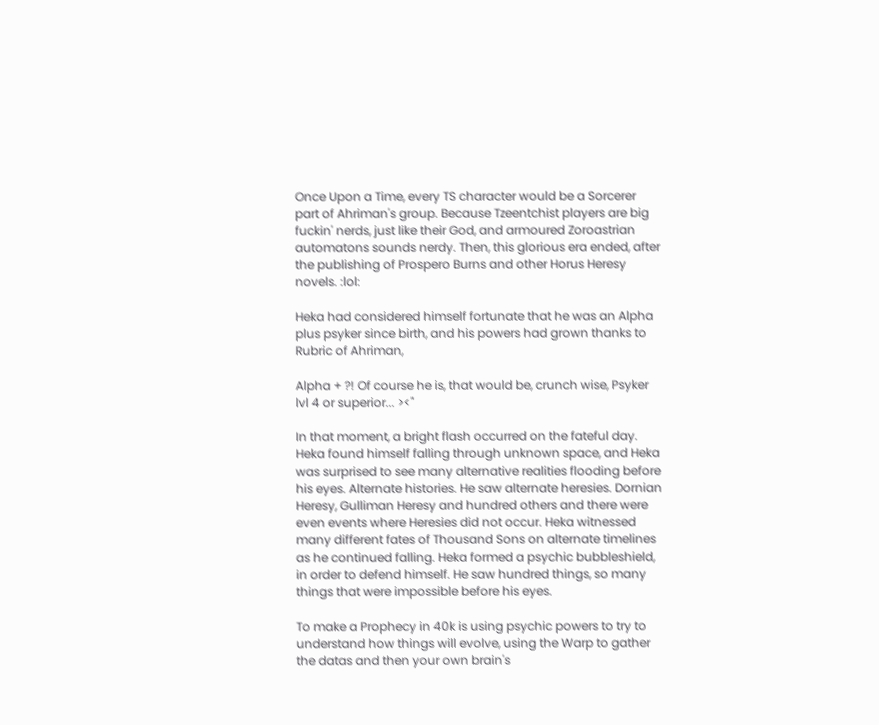Once Upon a Time, every TS character would be a Sorcerer part of Ahriman's group. Because Tzeentchist players are big fuckin' nerds, just like their God, and armoured Zoroastrian automatons sounds nerdy. Then, this glorious era ended, after the publishing of Prospero Burns and other Horus Heresy novels. :lol:

Heka had considered himself fortunate that he was an Alpha plus psyker since birth, and his powers had grown thanks to Rubric of Ahriman,

Alpha + ?! Of course he is, that would be, crunch wise, Psyker lvl 4 or superior... ><"

In that moment, a bright flash occurred on the fateful day. Heka found himself falling through unknown space, and Heka was surprised to see many alternative realities flooding before his eyes. Alternate histories. He saw alternate heresies. Dornian Heresy, Gulliman Heresy and hundred others and there were even events where Heresies did not occur. Heka witnessed many different fates of Thousand Sons on alternate timelines as he continued falling. Heka formed a psychic bubbleshield, in order to defend himself. He saw hundred things, so many things that were impossible before his eyes.

To make a Prophecy in 40k is using psychic powers to try to understand how things will evolve, using the Warp to gather the datas and then your own brain's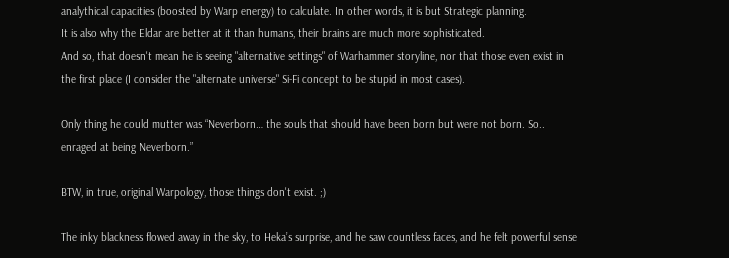analythical capacities (boosted by Warp energy) to calculate. In other words, it is but Strategic planning.
It is also why the Eldar are better at it than humans, their brains are much more sophisticated.
And so, that doesn't mean he is seeing "alternative settings" of Warhammer storyline, nor that those even exist in the first place (I consider the "alternate universe" Si-Fi concept to be stupid in most cases).

Only thing he could mutter was “Neverborn… the souls that should have been born but were not born. So.. enraged at being Neverborn.”

BTW, in true, original Warpology, those things don't exist. ;)

The inky blackness flowed away in the sky, to Heka’s surprise, and he saw countless faces, and he felt powerful sense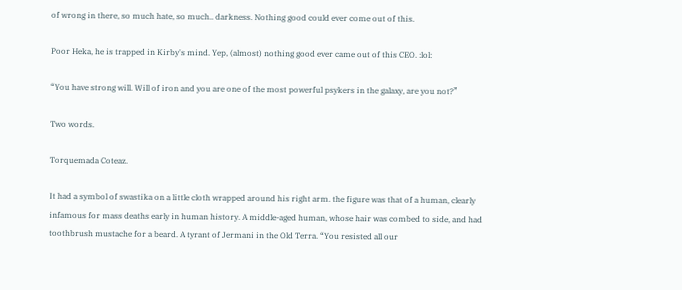of wrong in there, so much hate, so much.. darkness. Nothing good could ever come out of this.

Poor Heka, he is trapped in Kirby's mind. Yep, (almost) nothing good ever came out of this CEO. :lol:

“You have strong will. Will of iron and you are one of the most powerful psykers in the galaxy, are you not?”

Two words.

Torquemada Coteaz.

It had a symbol of swastika on a little cloth wrapped around his right arm. the figure was that of a human, clearly infamous for mass deaths early in human history. A middle-aged human, whose hair was combed to side, and had toothbrush mustache for a beard. A tyrant of Jermani in the Old Terra. “You resisted all our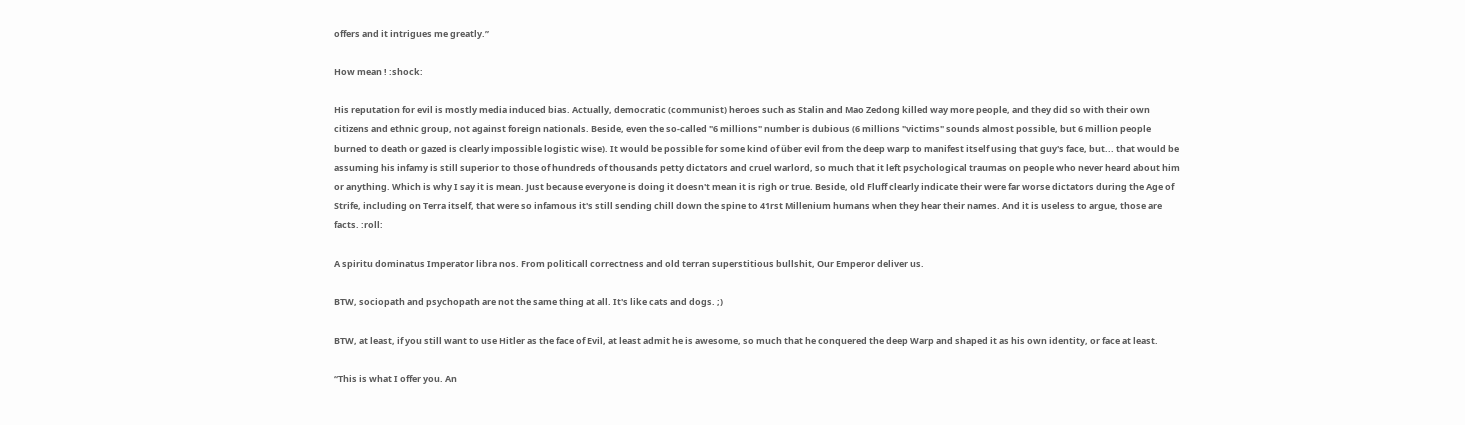offers and it intrigues me greatly.”

How mean ! :shock:

His reputation for evil is mostly media induced bias. Actually, democratic (communist) heroes such as Stalin and Mao Zedong killed way more people, and they did so with their own citizens and ethnic group, not against foreign nationals. Beside, even the so-called "6 millions" number is dubious (6 millions "victims" sounds almost possible, but 6 million people burned to death or gazed is clearly impossible logistic wise). It would be possible for some kind of über evil from the deep warp to manifest itself using that guy's face, but... that would be assuming his infamy is still superior to those of hundreds of thousands petty dictators and cruel warlord, so much that it left psychological traumas on people who never heard about him or anything. Which is why I say it is mean. Just because everyone is doing it doesn't mean it is righ or true. Beside, old Fluff clearly indicate their were far worse dictators during the Age of Strife, including on Terra itself, that were so infamous it's still sending chill down the spine to 41rst Millenium humans when they hear their names. And it is useless to argue, those are facts. :roll:

A spiritu dominatus Imperator libra nos. From politicall correctness and old terran superstitious bullshit, Our Emperor deliver us.

BTW, sociopath and psychopath are not the same thing at all. It's like cats and dogs. ;)

BTW, at least, if you still want to use Hitler as the face of Evil, at least admit he is awesome, so much that he conquered the deep Warp and shaped it as his own identity, or face at least.

“This is what I offer you. An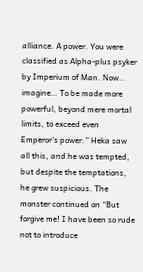alliance. A power. You were classified as Alpha-plus psyker by Imperium of Man. Now.. imagine… To be made more powerful, beyond mere mortal limits, to exceed even Emperor’s power.” Heka saw all this, and he was tempted, but despite the temptations, he grew suspicious. The monster continued on “But forgive me! I have been so rude not to introduce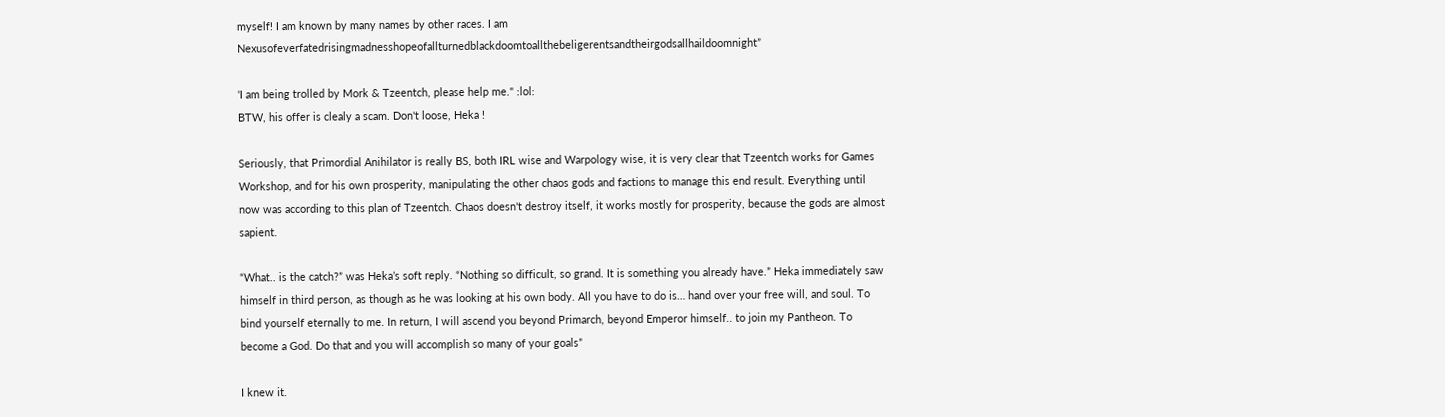myself! I am known by many names by other races. I am Nexusofeverfatedrisingmadnesshopeofallturnedblackdoomtoallthebeligerentsandtheirgodsallhaildoomnight”

'I am being trolled by Mork & Tzeentch, please help me." :lol:
BTW, his offer is clealy a scam. Don't loose, Heka !

Seriously, that Primordial Anihilator is really BS, both IRL wise and Warpology wise, it is very clear that Tzeentch works for Games Workshop, and for his own prosperity, manipulating the other chaos gods and factions to manage this end result. Everything until now was according to this plan of Tzeentch. Chaos doesn't destroy itself, it works mostly for prosperity, because the gods are almost sapient.

“What.. is the catch?” was Heka’s soft reply. “Nothing so difficult, so grand. It is something you already have.” Heka immediately saw himself in third person, as though as he was looking at his own body. All you have to do is… hand over your free will, and soul. To bind yourself eternally to me. In return, I will ascend you beyond Primarch, beyond Emperor himself.. to join my Pantheon. To become a God. Do that and you will accomplish so many of your goals”

I knew it.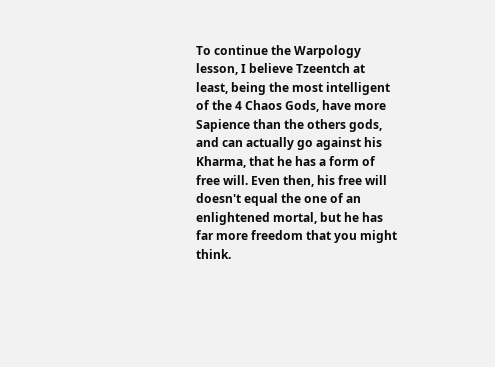To continue the Warpology lesson, I believe Tzeentch at least, being the most intelligent of the 4 Chaos Gods, have more Sapience than the others gods, and can actually go against his Kharma, that he has a form of free will. Even then, his free will doesn't equal the one of an enlightened mortal, but he has far more freedom that you might think.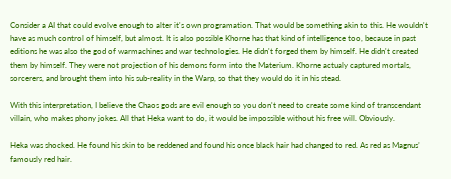Consider a AI that could evolve enough to alter it's own programation. That would be something akin to this. He wouldn't have as much control of himself, but almost. It is also possible Khorne has that kind of intelligence too, because in past editions he was also the god of warmachines and war technologies. He didn't forged them by himself. He didn't created them by himself. They were not projection of his demons form into the Materium. Khorne actualy captured mortals, sorcerers, and brought them into his sub-reality in the Warp, so that they would do it in his stead.

With this interpretation, I believe the Chaos gods are evil enough so you don't need to create some kind of transcendant villain, who makes phony jokes. All that Heka want to do, it would be impossible without his free will. Obviously.

Heka was shocked. He found his skin to be reddened and found his once black hair had changed to red. As red as Magnus’ famously red hair.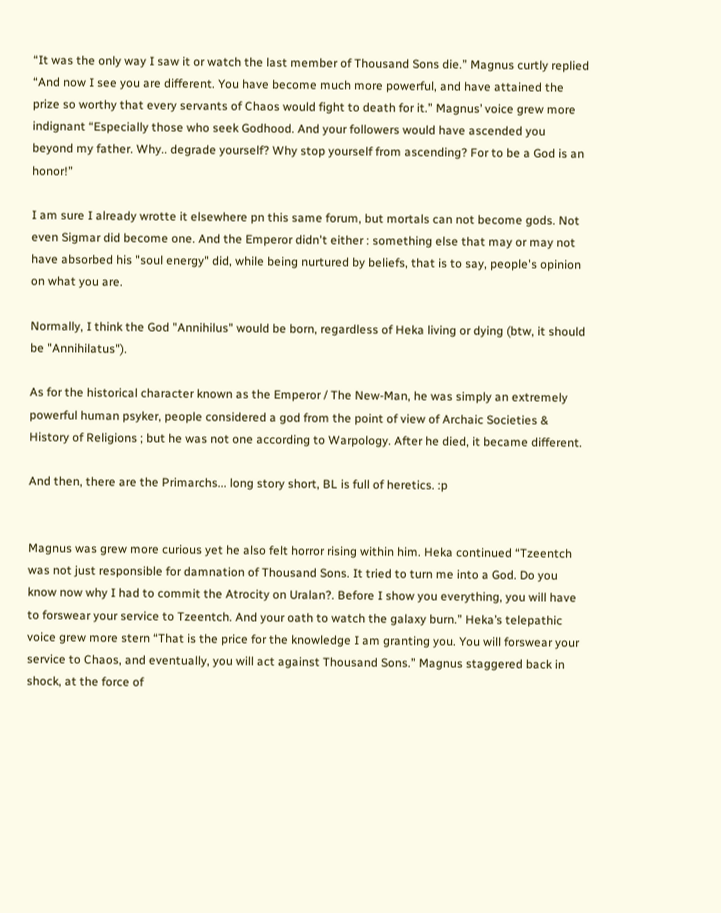“It was the only way I saw it or watch the last member of Thousand Sons die.” Magnus curtly replied “And now I see you are different. You have become much more powerful, and have attained the prize so worthy that every servants of Chaos would fight to death for it.” Magnus’ voice grew more indignant “Especially those who seek Godhood. And your followers would have ascended you beyond my father. Why.. degrade yourself? Why stop yourself from ascending? For to be a God is an honor!”

I am sure I already wrotte it elsewhere pn this same forum, but mortals can not become gods. Not even Sigmar did become one. And the Emperor didn't either : something else that may or may not have absorbed his "soul energy" did, while being nurtured by beliefs, that is to say, people's opinion on what you are.

Normally, I think the God "Annihilus" would be born, regardless of Heka living or dying (btw, it should be "Annihilatus").

As for the historical character known as the Emperor / The New-Man, he was simply an extremely powerful human psyker, people considered a god from the point of view of Archaic Societies & History of Religions ; but he was not one according to Warpology. After he died, it became different.

And then, there are the Primarchs... long story short, BL is full of heretics. :p


Magnus was grew more curious yet he also felt horror rising within him. Heka continued “Tzeentch was not just responsible for damnation of Thousand Sons. It tried to turn me into a God. Do you know now why I had to commit the Atrocity on Uralan?. Before I show you everything, you will have to forswear your service to Tzeentch. And your oath to watch the galaxy burn.” Heka’s telepathic voice grew more stern “That is the price for the knowledge I am granting you. You will forswear your service to Chaos, and eventually, you will act against Thousand Sons.” Magnus staggered back in shock, at the force of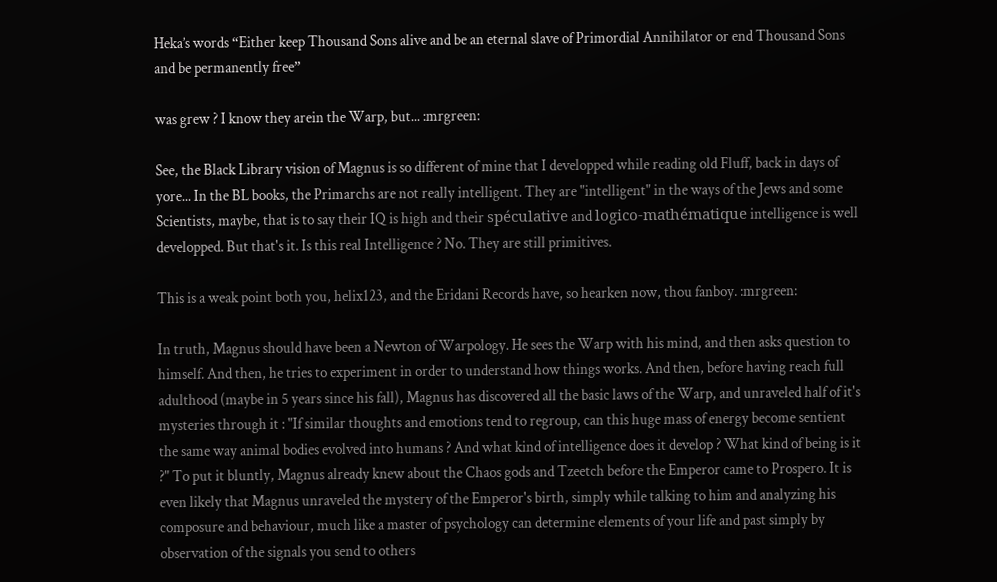Heka’s words “Either keep Thousand Sons alive and be an eternal slave of Primordial Annihilator or end Thousand Sons and be permanently free”

was grew ? I know they arein the Warp, but... :mrgreen:

See, the Black Library vision of Magnus is so different of mine that I developped while reading old Fluff, back in days of yore... In the BL books, the Primarchs are not really intelligent. They are "intelligent" in the ways of the Jews and some Scientists, maybe, that is to say their IQ is high and their spéculative and logico-mathématique intelligence is well developped. But that's it. Is this real Intelligence ? No. They are still primitives.

This is a weak point both you, helix123, and the Eridani Records have, so hearken now, thou fanboy. :mrgreen:

In truth, Magnus should have been a Newton of Warpology. He sees the Warp with his mind, and then asks question to himself. And then, he tries to experiment in order to understand how things works. And then, before having reach full adulthood (maybe in 5 years since his fall), Magnus has discovered all the basic laws of the Warp, and unraveled half of it's mysteries through it : "If similar thoughts and emotions tend to regroup, can this huge mass of energy become sentient the same way animal bodies evolved into humans ? And what kind of intelligence does it develop ? What kind of being is it ?" To put it bluntly, Magnus already knew about the Chaos gods and Tzeetch before the Emperor came to Prospero. It is even likely that Magnus unraveled the mystery of the Emperor's birth, simply while talking to him and analyzing his composure and behaviour, much like a master of psychology can determine elements of your life and past simply by observation of the signals you send to others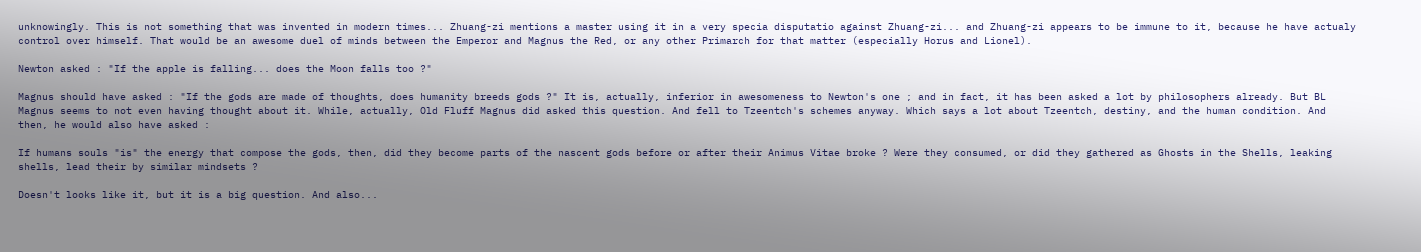unknowingly. This is not something that was invented in modern times... Zhuang-zi mentions a master using it in a very specia disputatio against Zhuang-zi... and Zhuang-zi appears to be immune to it, because he have actualy control over himself. That would be an awesome duel of minds between the Emperor and Magnus the Red, or any other Primarch for that matter (especially Horus and Lionel).

Newton asked : "If the apple is falling... does the Moon falls too ?"

Magnus should have asked : "If the gods are made of thoughts, does humanity breeds gods ?" It is, actually, inferior in awesomeness to Newton's one ; and in fact, it has been asked a lot by philosophers already. But BL Magnus seems to not even having thought about it. While, actually, Old Fluff Magnus did asked this question. And fell to Tzeentch's schemes anyway. Which says a lot about Tzeentch, destiny, and the human condition. And then, he would also have asked :

If humans souls "is" the energy that compose the gods, then, did they become parts of the nascent gods before or after their Animus Vitae broke ? Were they consumed, or did they gathered as Ghosts in the Shells, leaking shells, lead their by similar mindsets ?

Doesn't looks like it, but it is a big question. And also...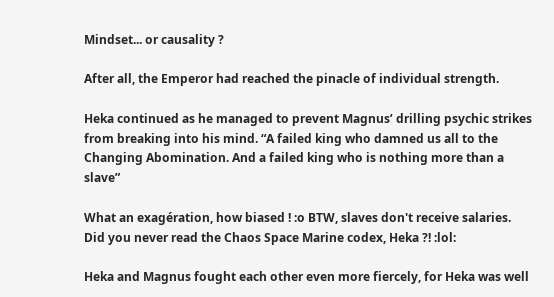Mindset... or causality ?

After all, the Emperor had reached the pinacle of individual strength.

Heka continued as he managed to prevent Magnus’ drilling psychic strikes from breaking into his mind. “A failed king who damned us all to the Changing Abomination. And a failed king who is nothing more than a slave”

What an exagération, how biased ! :o BTW, slaves don't receive salaries. Did you never read the Chaos Space Marine codex, Heka ?! :lol:

Heka and Magnus fought each other even more fiercely, for Heka was well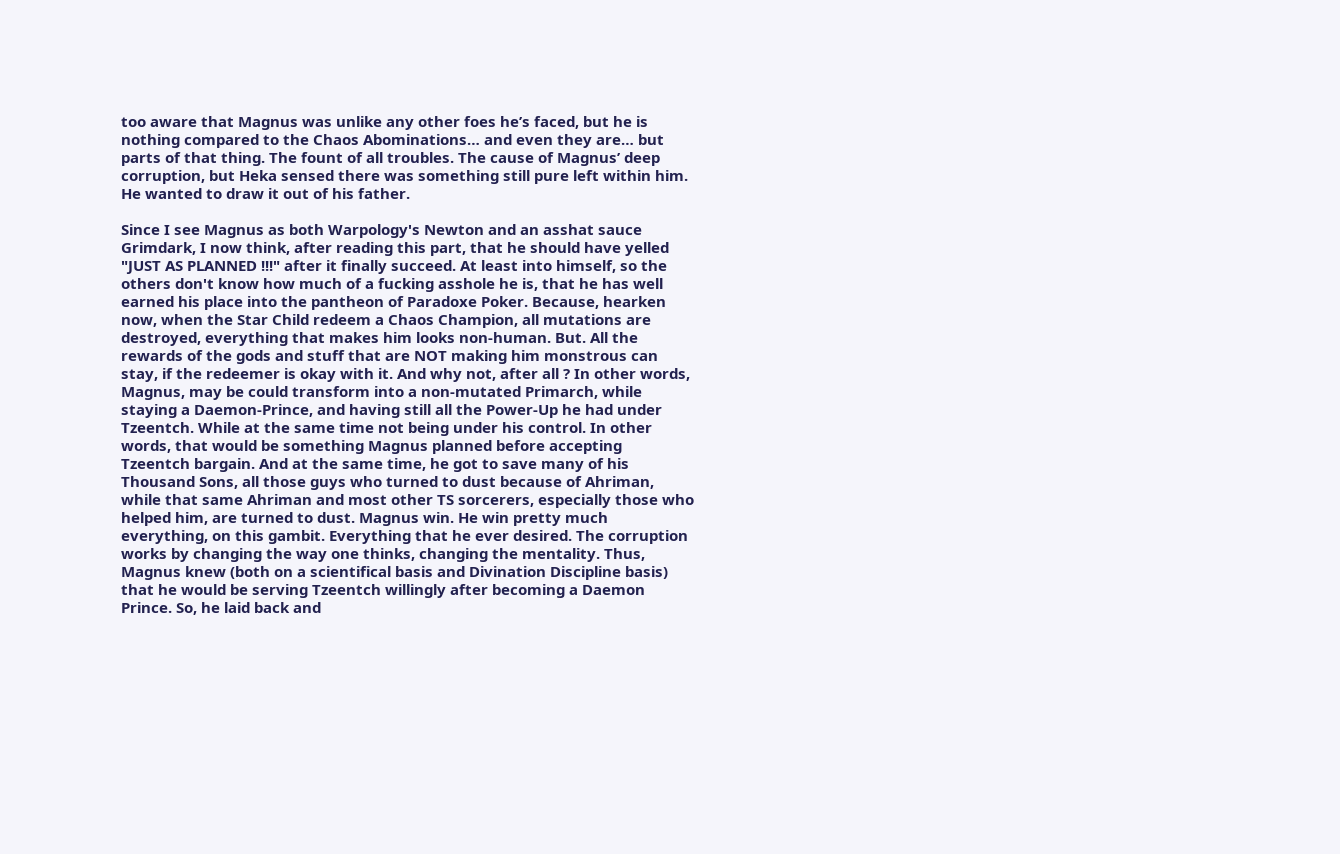too aware that Magnus was unlike any other foes he’s faced, but he is nothing compared to the Chaos Abominations… and even they are… but parts of that thing. The fount of all troubles. The cause of Magnus’ deep corruption, but Heka sensed there was something still pure left within him. He wanted to draw it out of his father.

Since I see Magnus as both Warpology's Newton and an asshat sauce Grimdark, I now think, after reading this part, that he should have yelled "JUST AS PLANNED !!!" after it finally succeed. At least into himself, so the others don't know how much of a fucking asshole he is, that he has well earned his place into the pantheon of Paradoxe Poker. Because, hearken now, when the Star Child redeem a Chaos Champion, all mutations are destroyed, everything that makes him looks non-human. But. All the rewards of the gods and stuff that are NOT making him monstrous can stay, if the redeemer is okay with it. And why not, after all ? In other words, Magnus, may be could transform into a non-mutated Primarch, while staying a Daemon-Prince, and having still all the Power-Up he had under Tzeentch. While at the same time not being under his control. In other words, that would be something Magnus planned before accepting Tzeentch bargain. And at the same time, he got to save many of his Thousand Sons, all those guys who turned to dust because of Ahriman, while that same Ahriman and most other TS sorcerers, especially those who helped him, are turned to dust. Magnus win. He win pretty much everything, on this gambit. Everything that he ever desired. The corruption works by changing the way one thinks, changing the mentality. Thus, Magnus knew (both on a scientifical basis and Divination Discipline basis) that he would be serving Tzeentch willingly after becoming a Daemon Prince. So, he laid back and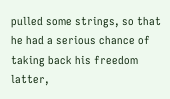pulled some strings, so that he had a serious chance of taking back his freedom latter,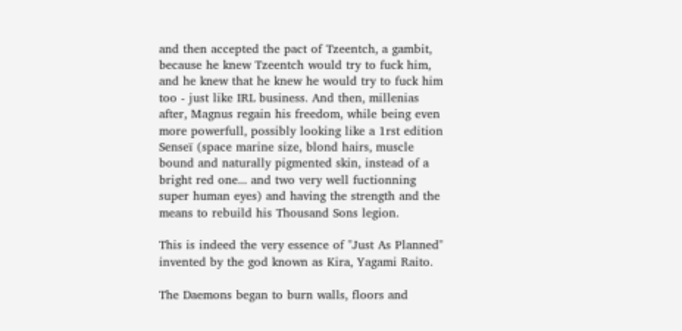and then accepted the pact of Tzeentch, a gambit, because he knew Tzeentch would try to fuck him, and he knew that he knew he would try to fuck him too - just like IRL business. And then, millenias after, Magnus regain his freedom, while being even more powerfull, possibly looking like a 1rst edition Senseï (space marine size, blond hairs, muscle bound and naturally pigmented skin, instead of a bright red one... and two very well fuctionning super human eyes) and having the strength and the means to rebuild his Thousand Sons legion.

This is indeed the very essence of "Just As Planned" invented by the god known as Kira, Yagami Raito.

The Daemons began to burn walls, floors and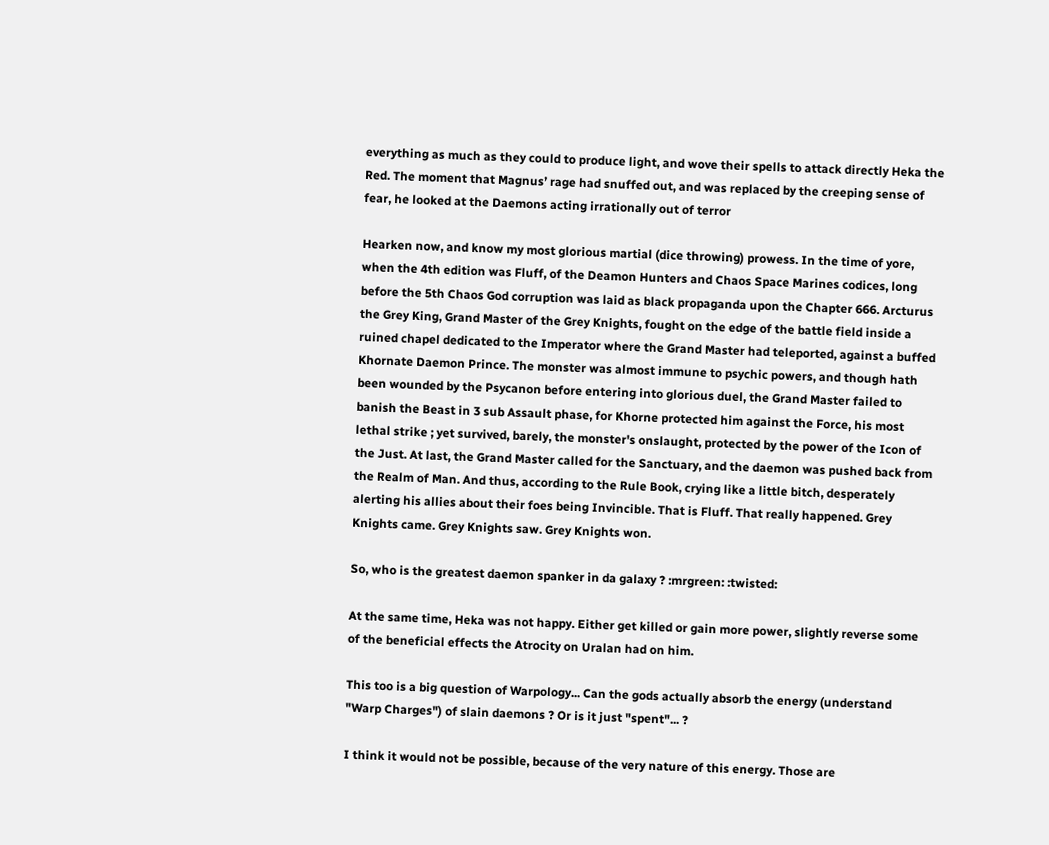everything as much as they could to produce light, and wove their spells to attack directly Heka the Red. The moment that Magnus’ rage had snuffed out, and was replaced by the creeping sense of fear, he looked at the Daemons acting irrationally out of terror

Hearken now, and know my most glorious martial (dice throwing) prowess. In the time of yore, when the 4th edition was Fluff, of the Deamon Hunters and Chaos Space Marines codices, long before the 5th Chaos God corruption was laid as black propaganda upon the Chapter 666. Arcturus the Grey King, Grand Master of the Grey Knights, fought on the edge of the battle field inside a ruined chapel dedicated to the Imperator where the Grand Master had teleported, against a buffed Khornate Daemon Prince. The monster was almost immune to psychic powers, and though hath been wounded by the Psycanon before entering into glorious duel, the Grand Master failed to banish the Beast in 3 sub Assault phase, for Khorne protected him against the Force, his most lethal strike ; yet survived, barely, the monster's onslaught, protected by the power of the Icon of the Just. At last, the Grand Master called for the Sanctuary, and the daemon was pushed back from the Realm of Man. And thus, according to the Rule Book, crying like a little bitch, desperately alerting his allies about their foes being Invincible. That is Fluff. That really happened. Grey Knights came. Grey Knights saw. Grey Knights won.

So, who is the greatest daemon spanker in da galaxy ? :mrgreen: :twisted:

At the same time, Heka was not happy. Either get killed or gain more power, slightly reverse some of the beneficial effects the Atrocity on Uralan had on him.

This too is a big question of Warpology... Can the gods actually absorb the energy (understand "Warp Charges") of slain daemons ? Or is it just "spent"... ?

I think it would not be possible, because of the very nature of this energy. Those are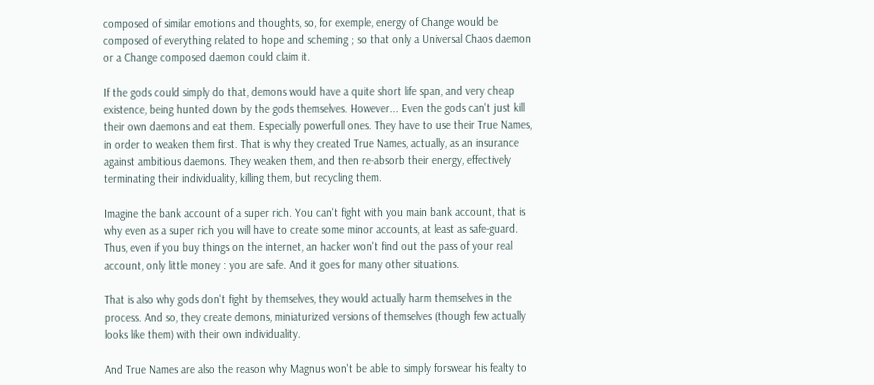composed of similar emotions and thoughts, so, for exemple, energy of Change would be composed of everything related to hope and scheming ; so that only a Universal Chaos daemon or a Change composed daemon could claim it.

If the gods could simply do that, demons would have a quite short life span, and very cheap existence, being hunted down by the gods themselves. However... Even the gods can't just kill their own daemons and eat them. Especially powerfull ones. They have to use their True Names, in order to weaken them first. That is why they created True Names, actually, as an insurance against ambitious daemons. They weaken them, and then re-absorb their energy, effectively terminating their individuality, killing them, but recycling them.

Imagine the bank account of a super rich. You can't fight with you main bank account, that is why even as a super rich you will have to create some minor accounts, at least as safe-guard. Thus, even if you buy things on the internet, an hacker won't find out the pass of your real account, only little money : you are safe. And it goes for many other situations.

That is also why gods don't fight by themselves, they would actually harm themselves in the process. And so, they create demons, miniaturized versions of themselves (though few actually looks like them) with their own individuality.

And True Names are also the reason why Magnus won't be able to simply forswear his fealty to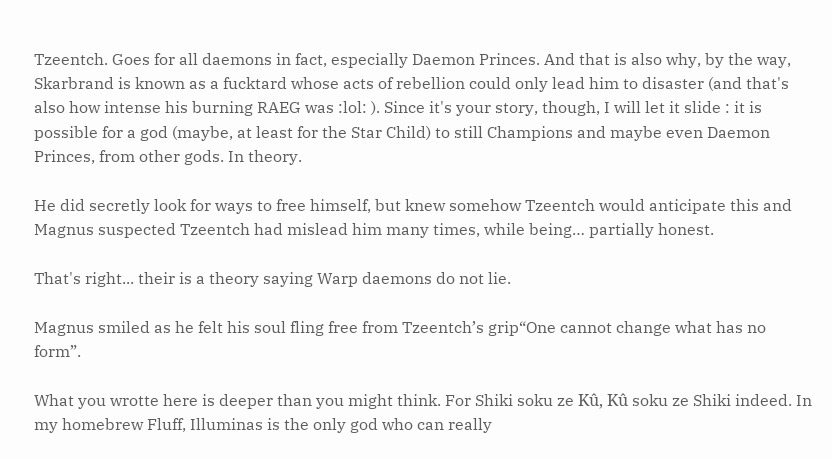Tzeentch. Goes for all daemons in fact, especially Daemon Princes. And that is also why, by the way, Skarbrand is known as a fucktard whose acts of rebellion could only lead him to disaster (and that's also how intense his burning RAEG was :lol: ). Since it's your story, though, I will let it slide : it is possible for a god (maybe, at least for the Star Child) to still Champions and maybe even Daemon Princes, from other gods. In theory.

He did secretly look for ways to free himself, but knew somehow Tzeentch would anticipate this and Magnus suspected Tzeentch had mislead him many times, while being… partially honest.

That's right... their is a theory saying Warp daemons do not lie.

Magnus smiled as he felt his soul fling free from Tzeentch’s grip“One cannot change what has no form”.

What you wrotte here is deeper than you might think. For Shiki soku ze Kû, Kû soku ze Shiki indeed. In my homebrew Fluff, Illuminas is the only god who can really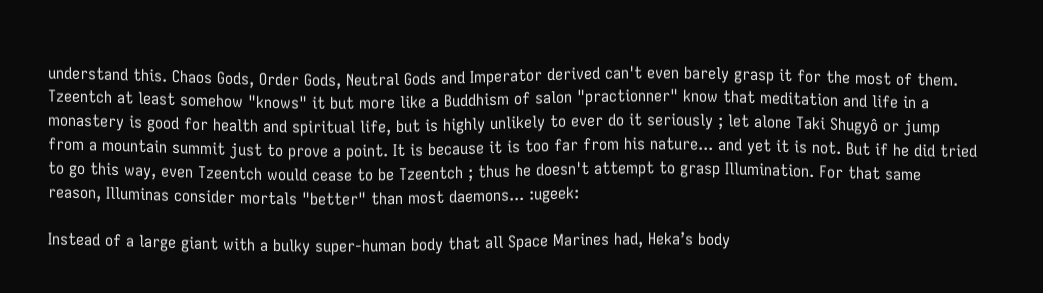understand this. Chaos Gods, Order Gods, Neutral Gods and Imperator derived can't even barely grasp it for the most of them. Tzeentch at least somehow "knows" it but more like a Buddhism of salon "practionner" know that meditation and life in a monastery is good for health and spiritual life, but is highly unlikely to ever do it seriously ; let alone Taki Shugyô or jump from a mountain summit just to prove a point. It is because it is too far from his nature... and yet it is not. But if he did tried to go this way, even Tzeentch would cease to be Tzeentch ; thus he doesn't attempt to grasp Illumination. For that same reason, Illuminas consider mortals "better" than most daemons... :ugeek:

Instead of a large giant with a bulky super-human body that all Space Marines had, Heka’s body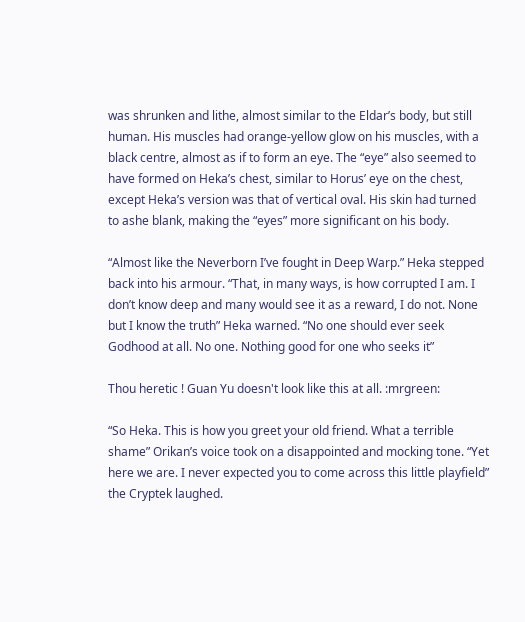was shrunken and lithe, almost similar to the Eldar’s body, but still human. His muscles had orange-yellow glow on his muscles, with a black centre, almost as if to form an eye. The “eye” also seemed to have formed on Heka’s chest, similar to Horus’ eye on the chest, except Heka’s version was that of vertical oval. His skin had turned to ashe blank, making the “eyes” more significant on his body.

“Almost like the Neverborn I’ve fought in Deep Warp.” Heka stepped back into his armour. “That, in many ways, is how corrupted I am. I don’t know deep and many would see it as a reward, I do not. None but I know the truth” Heka warned. “No one should ever seek Godhood at all. No one. Nothing good for one who seeks it”

Thou heretic ! Guan Yu doesn't look like this at all. :mrgreen:

“So Heka. This is how you greet your old friend. What a terrible shame” Orikan’s voice took on a disappointed and mocking tone. “Yet here we are. I never expected you to come across this little playfield” the Cryptek laughed.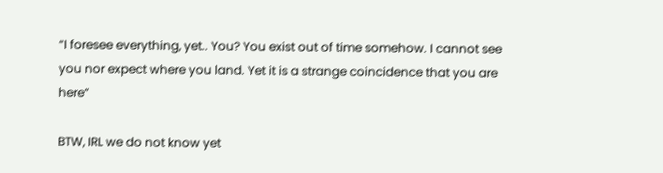“I foresee everything, yet.. You? You exist out of time somehow. I cannot see you nor expect where you land. Yet it is a strange coincidence that you are here”

BTW, IRL we do not know yet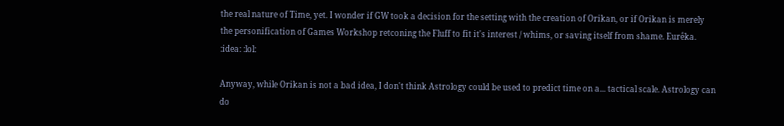the real nature of Time, yet. I wonder if GW took a decision for the setting with the creation of Orikan, or if Orikan is merely the personification of Games Workshop retconing the Fluff to fit it's interest / whims, or saving itself from shame. Eurêka. :idea: :lol:

Anyway, while Orikan is not a bad idea, I don't think Astrology could be used to predict time on a... tactical scale. Astrology can do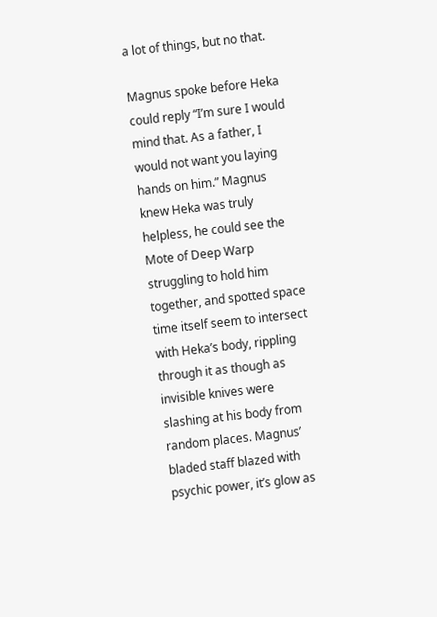a lot of things, but no that.

Magnus spoke before Heka could reply “I’m sure I would mind that. As a father, I would not want you laying hands on him.” Magnus knew Heka was truly helpless, he could see the Mote of Deep Warp struggling to hold him together, and spotted space time itself seem to intersect with Heka’s body, rippling through it as though as invisible knives were slashing at his body from random places. Magnus’ bladed staff blazed with psychic power, it’s glow as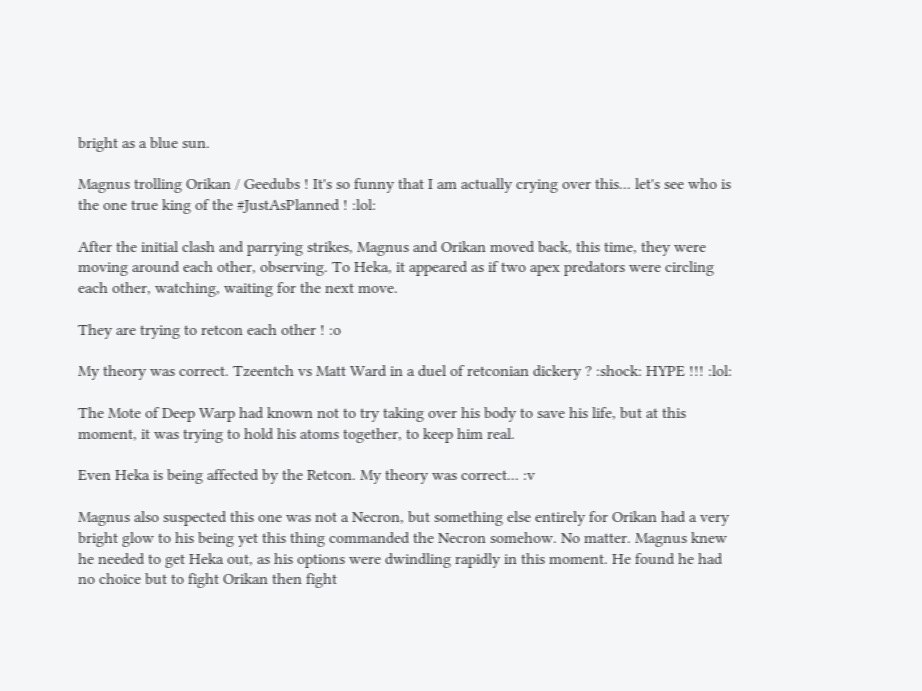bright as a blue sun.

Magnus trolling Orikan / Geedubs ! It's so funny that I am actually crying over this... let's see who is the one true king of the #JustAsPlanned ! :lol:

After the initial clash and parrying strikes, Magnus and Orikan moved back, this time, they were moving around each other, observing. To Heka, it appeared as if two apex predators were circling each other, watching, waiting for the next move.

They are trying to retcon each other ! :o

My theory was correct. Tzeentch vs Matt Ward in a duel of retconian dickery ? :shock: HYPE !!! :lol:

The Mote of Deep Warp had known not to try taking over his body to save his life, but at this moment, it was trying to hold his atoms together, to keep him real.

Even Heka is being affected by the Retcon. My theory was correct... :v

Magnus also suspected this one was not a Necron, but something else entirely for Orikan had a very bright glow to his being yet this thing commanded the Necron somehow. No matter. Magnus knew he needed to get Heka out, as his options were dwindling rapidly in this moment. He found he had no choice but to fight Orikan then fight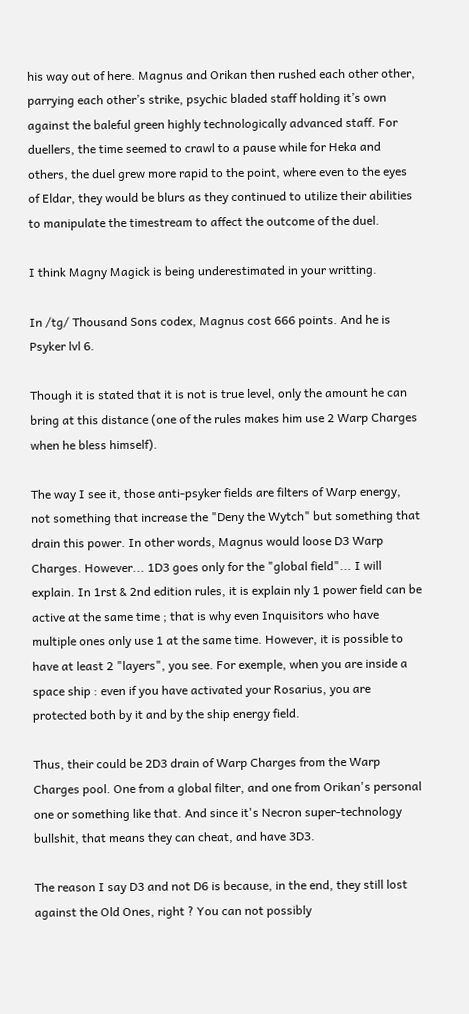his way out of here. Magnus and Orikan then rushed each other other, parrying each other’s strike, psychic bladed staff holding it’s own against the baleful green highly technologically advanced staff. For duellers, the time seemed to crawl to a pause while for Heka and others, the duel grew more rapid to the point, where even to the eyes of Eldar, they would be blurs as they continued to utilize their abilities to manipulate the timestream to affect the outcome of the duel.

I think Magny Magick is being underestimated in your writting.

In /tg/ Thousand Sons codex, Magnus cost 666 points. And he is Psyker lvl 6.

Though it is stated that it is not is true level, only the amount he can bring at this distance (one of the rules makes him use 2 Warp Charges when he bless himself).

The way I see it, those anti-psyker fields are filters of Warp energy, not something that increase the "Deny the Wytch" but something that drain this power. In other words, Magnus would loose D3 Warp Charges. However... 1D3 goes only for the "global field"... I will explain. In 1rst & 2nd edition rules, it is explain nly 1 power field can be active at the same time ; that is why even Inquisitors who have multiple ones only use 1 at the same time. However, it is possible to have at least 2 "layers", you see. For exemple, when you are inside a space ship : even if you have activated your Rosarius, you are protected both by it and by the ship energy field.

Thus, their could be 2D3 drain of Warp Charges from the Warp Charges pool. One from a global filter, and one from Orikan's personal one or something like that. And since it's Necron super-technology bullshit, that means they can cheat, and have 3D3.

The reason I say D3 and not D6 is because, in the end, they still lost against the Old Ones, right ? You can not possibly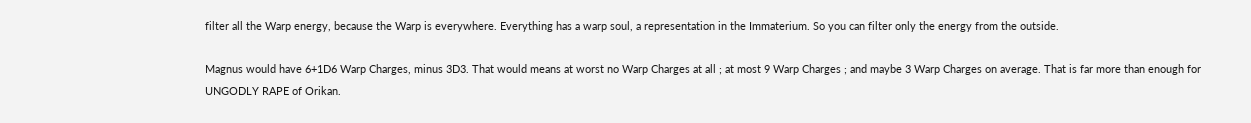filter all the Warp energy, because the Warp is everywhere. Everything has a warp soul, a representation in the Immaterium. So you can filter only the energy from the outside.

Magnus would have 6+1D6 Warp Charges, minus 3D3. That would means at worst no Warp Charges at all ; at most 9 Warp Charges ; and maybe 3 Warp Charges on average. That is far more than enough for UNGODLY RAPE of Orikan.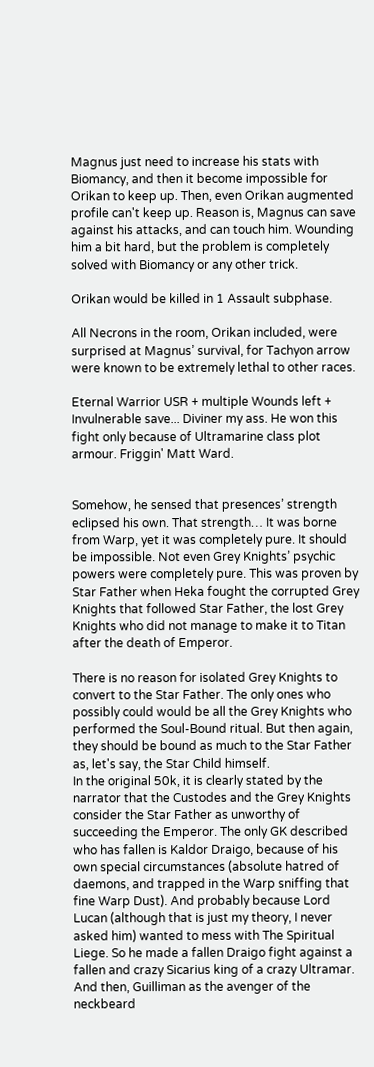Magnus just need to increase his stats with Biomancy, and then it become impossible for Orikan to keep up. Then, even Orikan augmented profile can't keep up. Reason is, Magnus can save against his attacks, and can touch him. Wounding him a bit hard, but the problem is completely solved with Biomancy or any other trick.

Orikan would be killed in 1 Assault subphase.

All Necrons in the room, Orikan included, were surprised at Magnus’ survival, for Tachyon arrow were known to be extremely lethal to other races.

Eternal Warrior USR + multiple Wounds left + Invulnerable save... Diviner my ass. He won this fight only because of Ultramarine class plot armour. Friggin' Matt Ward.


Somehow, he sensed that presences’ strength eclipsed his own. That strength… It was borne from Warp, yet it was completely pure. It should be impossible. Not even Grey Knights’ psychic powers were completely pure. This was proven by Star Father when Heka fought the corrupted Grey Knights that followed Star Father, the lost Grey Knights who did not manage to make it to Titan after the death of Emperor.

There is no reason for isolated Grey Knights to convert to the Star Father. The only ones who possibly could would be all the Grey Knights who performed the Soul-Bound ritual. But then again, they should be bound as much to the Star Father as, let's say, the Star Child himself.
In the original 50k, it is clearly stated by the narrator that the Custodes and the Grey Knights consider the Star Father as unworthy of succeeding the Emperor. The only GK described who has fallen is Kaldor Draigo, because of his own special circumstances (absolute hatred of daemons, and trapped in the Warp sniffing that fine Warp Dust). And probably because Lord Lucan (although that is just my theory, I never asked him) wanted to mess with The Spiritual Liege. So he made a fallen Draigo fight against a fallen and crazy Sicarius king of a crazy Ultramar. And then, Guilliman as the avenger of the neckbeard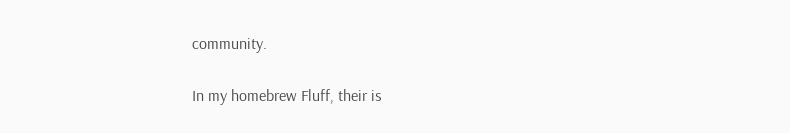community.

In my homebrew Fluff, their is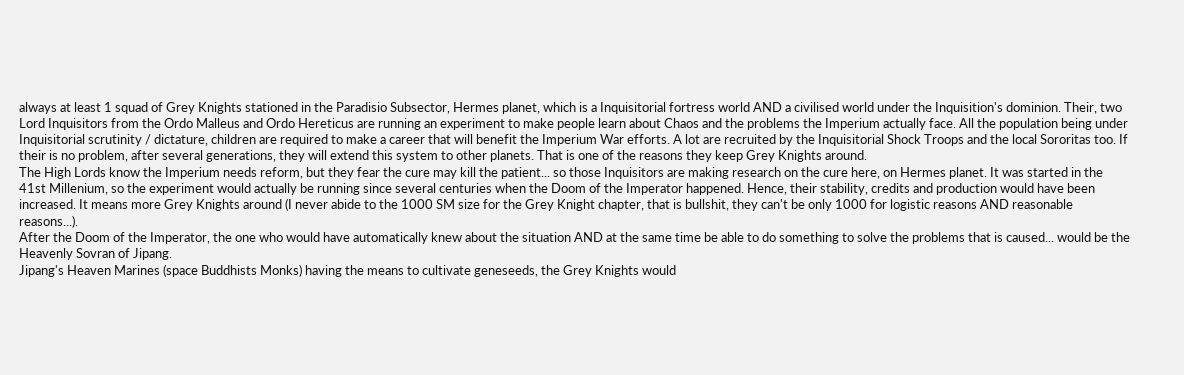always at least 1 squad of Grey Knights stationed in the Paradisio Subsector, Hermes planet, which is a Inquisitorial fortress world AND a civilised world under the Inquisition's dominion. Their, two Lord Inquisitors from the Ordo Malleus and Ordo Hereticus are running an experiment to make people learn about Chaos and the problems the Imperium actually face. All the population being under Inquisitorial scrutinity / dictature, children are required to make a career that will benefit the Imperium War efforts. A lot are recruited by the Inquisitorial Shock Troops and the local Sororitas too. If their is no problem, after several generations, they will extend this system to other planets. That is one of the reasons they keep Grey Knights around.
The High Lords know the Imperium needs reform, but they fear the cure may kill the patient... so those Inquisitors are making research on the cure here, on Hermes planet. It was started in the 41st Millenium, so the experiment would actually be running since several centuries when the Doom of the Imperator happened. Hence, their stability, credits and production would have been increased. It means more Grey Knights around (I never abide to the 1000 SM size for the Grey Knight chapter, that is bullshit, they can't be only 1000 for logistic reasons AND reasonable reasons...).
After the Doom of the Imperator, the one who would have automatically knew about the situation AND at the same time be able to do something to solve the problems that is caused... would be the Heavenly Sovran of Jipang.
Jipang's Heaven Marines (space Buddhists Monks) having the means to cultivate geneseeds, the Grey Knights would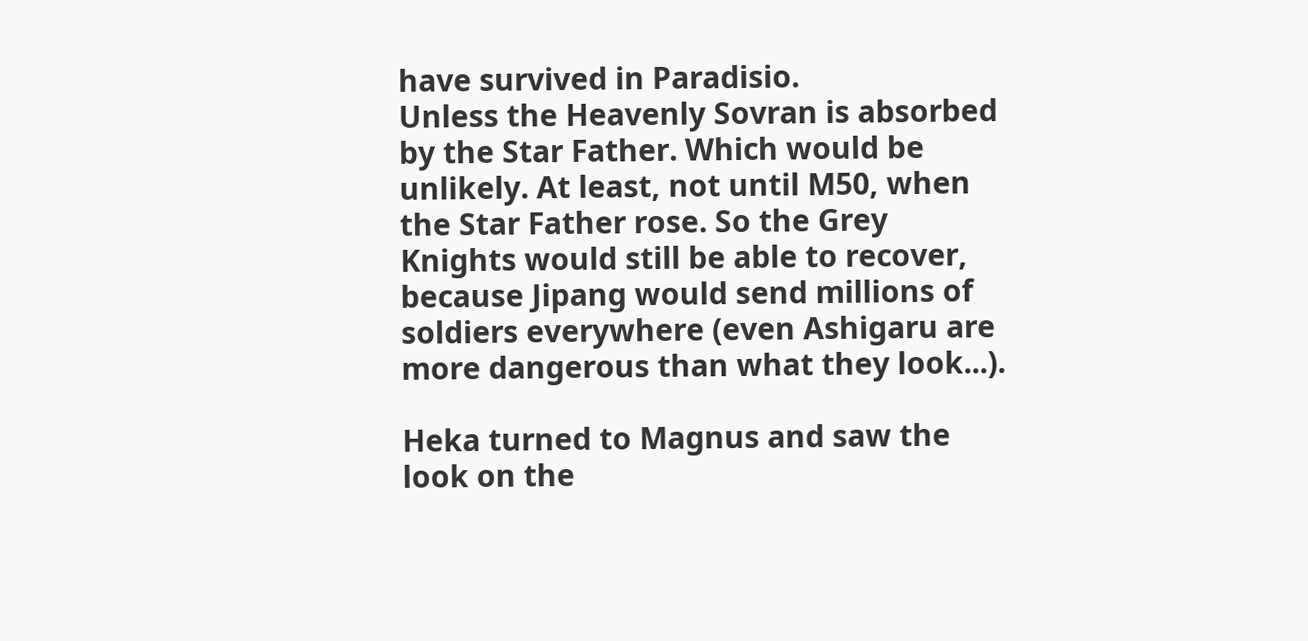have survived in Paradisio.
Unless the Heavenly Sovran is absorbed by the Star Father. Which would be unlikely. At least, not until M50, when the Star Father rose. So the Grey Knights would still be able to recover, because Jipang would send millions of soldiers everywhere (even Ashigaru are more dangerous than what they look...).

Heka turned to Magnus and saw the look on the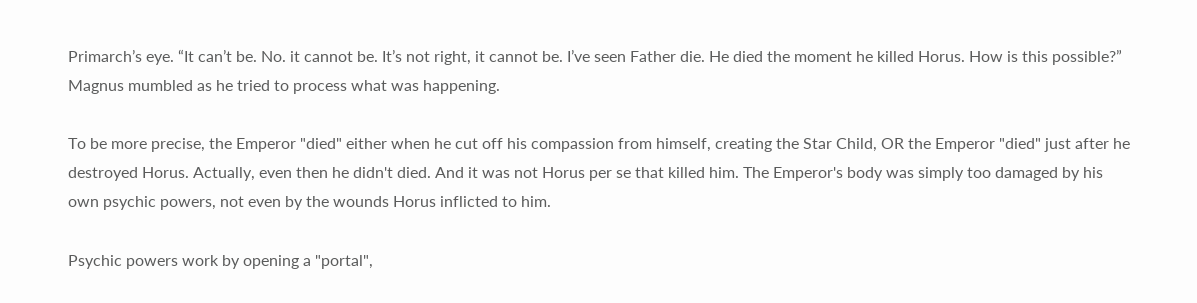Primarch’s eye. “It can’t be. No. it cannot be. It’s not right, it cannot be. I’ve seen Father die. He died the moment he killed Horus. How is this possible?” Magnus mumbled as he tried to process what was happening.

To be more precise, the Emperor "died" either when he cut off his compassion from himself, creating the Star Child, OR the Emperor "died" just after he destroyed Horus. Actually, even then he didn't died. And it was not Horus per se that killed him. The Emperor's body was simply too damaged by his own psychic powers, not even by the wounds Horus inflicted to him.

Psychic powers work by opening a "portal",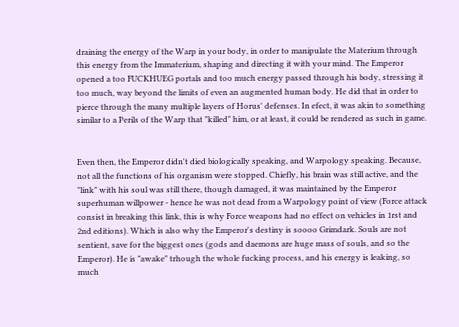draining the energy of the Warp in your body, in order to manipulate the Materium through this energy from the Immaterium, shaping and directing it with your mind. The Emperor opened a too FUCKHUEG portals and too much energy passed through his body, stressing it too much, way beyond the limits of even an augmented human body. He did that in order to pierce through the many multiple layers of Horus' defenses. In efect, it was akin to something similar to a Perils of the Warp that "killed" him, or at least, it could be rendered as such in game.


Even then, the Emperor didn't died biologically speaking, and Warpology speaking. Because, not all the functions of his organism were stopped. Chiefly, his brain was still active, and the "link" with his soul was still there, though damaged, it was maintained by the Emperor superhuman willpower - hence he was not dead from a Warpology point of view (Force attack consist in breaking this link, this is why Force weapons had no effect on vehicles in 1rst and 2nd editions). Which is also why the Emperor's destiny is soooo Grimdark. Souls are not sentient, save for the biggest ones (gods and daemons are huge mass of souls, and so the Emperor). He is "awake" trhough the whole fucking process, and his energy is leaking, so much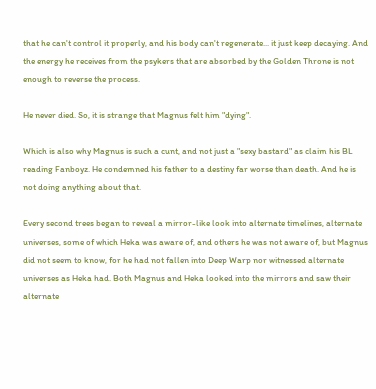that he can't control it properly, and his body can't regenerate... it just keep decaying. And the energy he receives from the psykers that are absorbed by the Golden Throne is not enough to reverse the process.

He never died. So, it is strange that Magnus felt him "dying".

Which is also why Magnus is such a cunt, and not just a "sexy bastard" as claim his BL reading Fanboyz. He condemned his father to a destiny far worse than death. And he is not doing anything about that.

Every second trees began to reveal a mirror-like look into alternate timelines, alternate universes, some of which Heka was aware of, and others he was not aware of, but Magnus did not seem to know, for he had not fallen into Deep Warp nor witnessed alternate universes as Heka had. Both Magnus and Heka looked into the mirrors and saw their alternate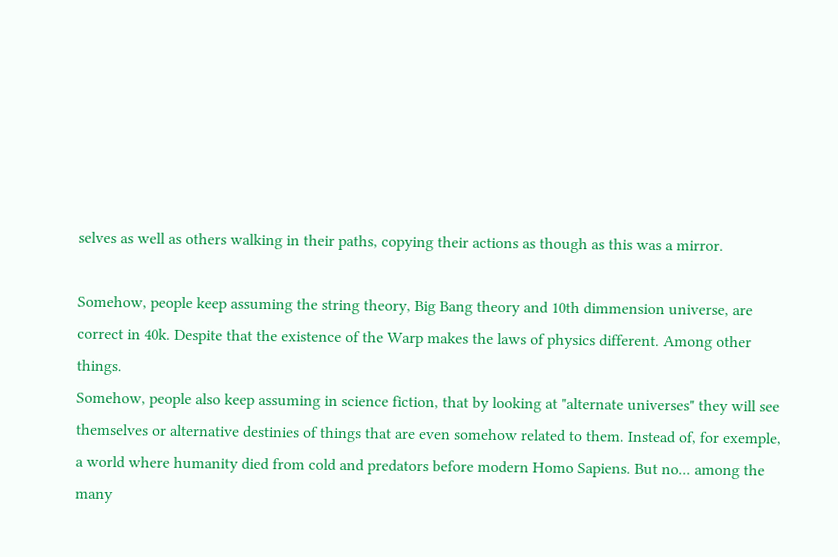selves as well as others walking in their paths, copying their actions as though as this was a mirror.

Somehow, people keep assuming the string theory, Big Bang theory and 10th dimmension universe, are correct in 40k. Despite that the existence of the Warp makes the laws of physics different. Among other things.
Somehow, people also keep assuming in science fiction, that by looking at "alternate universes" they will see themselves or alternative destinies of things that are even somehow related to them. Instead of, for exemple, a world where humanity died from cold and predators before modern Homo Sapiens. But no... among the many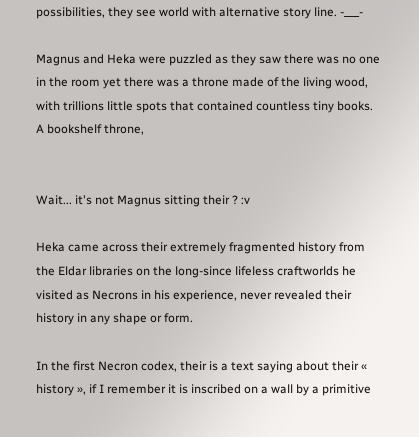possibilities, they see world with alternative story line. -___-

Magnus and Heka were puzzled as they saw there was no one in the room yet there was a throne made of the living wood, with trillions little spots that contained countless tiny books. A bookshelf throne,


Wait... it's not Magnus sitting their ? :v

Heka came across their extremely fragmented history from the Eldar libraries on the long-since lifeless craftworlds he visited as Necrons in his experience, never revealed their history in any shape or form.

In the first Necron codex, their is a text saying about their « history », if I remember it is inscribed on a wall by a primitive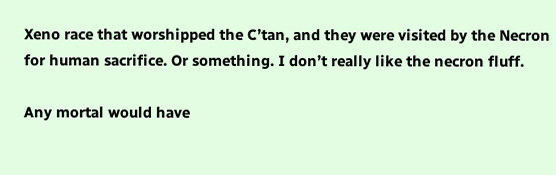Xeno race that worshipped the C’tan, and they were visited by the Necron for human sacrifice. Or something. I don’t really like the necron fluff.

Any mortal would have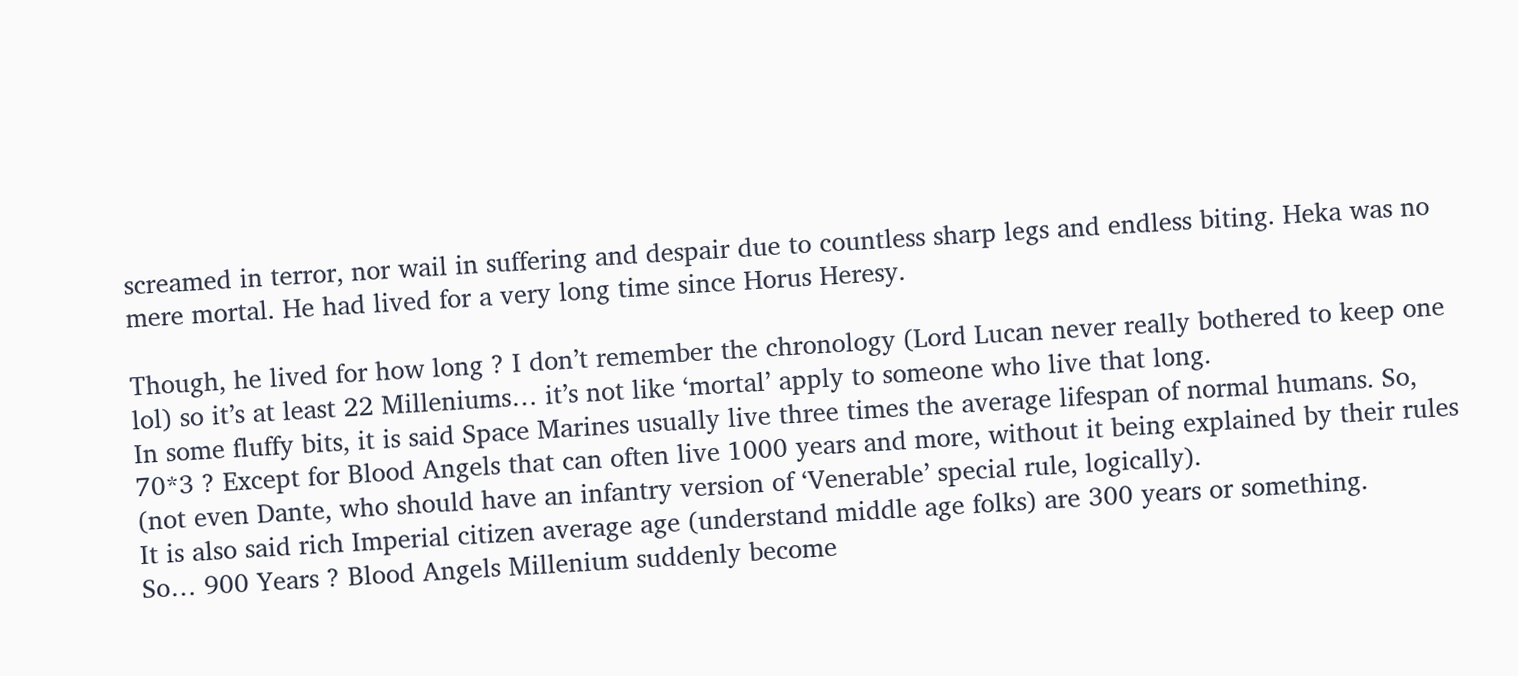screamed in terror, nor wail in suffering and despair due to countless sharp legs and endless biting. Heka was no mere mortal. He had lived for a very long time since Horus Heresy.

Though, he lived for how long ? I don’t remember the chronology (Lord Lucan never really bothered to keep one lol) so it’s at least 22 Milleniums… it’s not like ‘mortal’ apply to someone who live that long.
In some fluffy bits, it is said Space Marines usually live three times the average lifespan of normal humans. So, 70*3 ? Except for Blood Angels that can often live 1000 years and more, without it being explained by their rules (not even Dante, who should have an infantry version of ‘Venerable’ special rule, logically).
It is also said rich Imperial citizen average age (understand middle age folks) are 300 years or something.
So… 900 Years ? Blood Angels Millenium suddenly become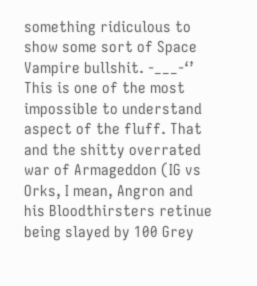something ridiculous to show some sort of Space Vampire bullshit. -___-‘’
This is one of the most impossible to understand aspect of the fluff. That and the shitty overrated war of Armageddon (IG vs Orks, I mean, Angron and his Bloodthirsters retinue being slayed by 100 Grey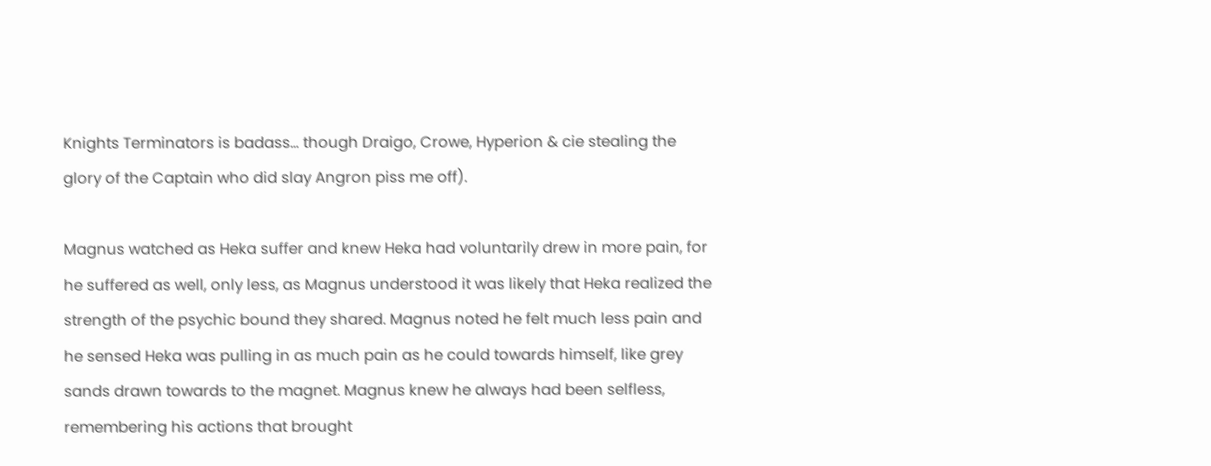Knights Terminators is badass… though Draigo, Crowe, Hyperion & cie stealing the glory of the Captain who did slay Angron piss me off).

Magnus watched as Heka suffer and knew Heka had voluntarily drew in more pain, for he suffered as well, only less, as Magnus understood it was likely that Heka realized the strength of the psychic bound they shared. Magnus noted he felt much less pain and he sensed Heka was pulling in as much pain as he could towards himself, like grey sands drawn towards to the magnet. Magnus knew he always had been selfless, remembering his actions that brought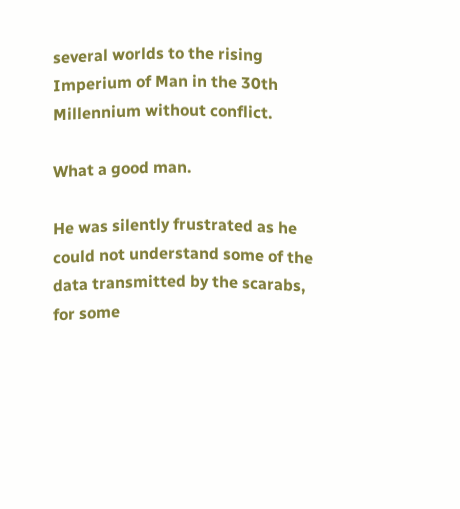several worlds to the rising Imperium of Man in the 30th Millennium without conflict.

What a good man.

He was silently frustrated as he could not understand some of the data transmitted by the scarabs, for some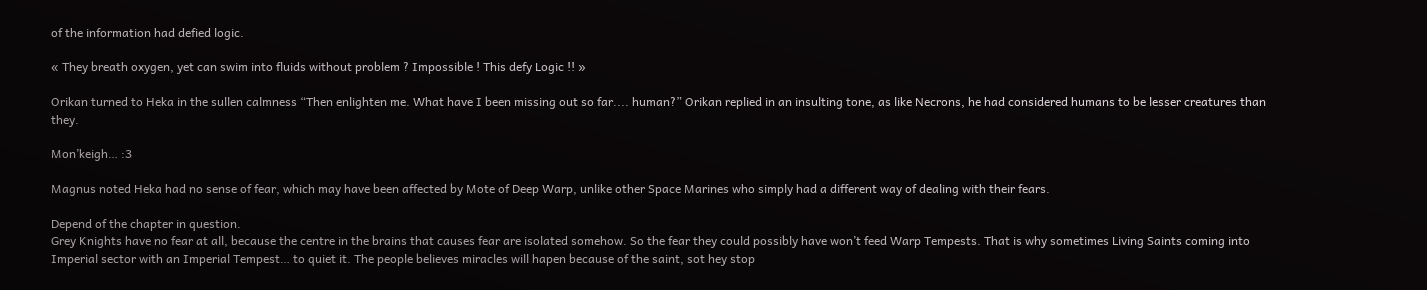of the information had defied logic.

« They breath oxygen, yet can swim into fluids without problem ? Impossible ! This defy Logic !! »

Orikan turned to Heka in the sullen calmness “Then enlighten me. What have I been missing out so far.... human?” Orikan replied in an insulting tone, as like Necrons, he had considered humans to be lesser creatures than they.

Mon’keigh… :3

Magnus noted Heka had no sense of fear, which may have been affected by Mote of Deep Warp, unlike other Space Marines who simply had a different way of dealing with their fears.

Depend of the chapter in question.
Grey Knights have no fear at all, because the centre in the brains that causes fear are isolated somehow. So the fear they could possibly have won’t feed Warp Tempests. That is why sometimes Living Saints coming into Imperial sector with an Imperial Tempest… to quiet it. The people believes miracles will hapen because of the saint, sot hey stop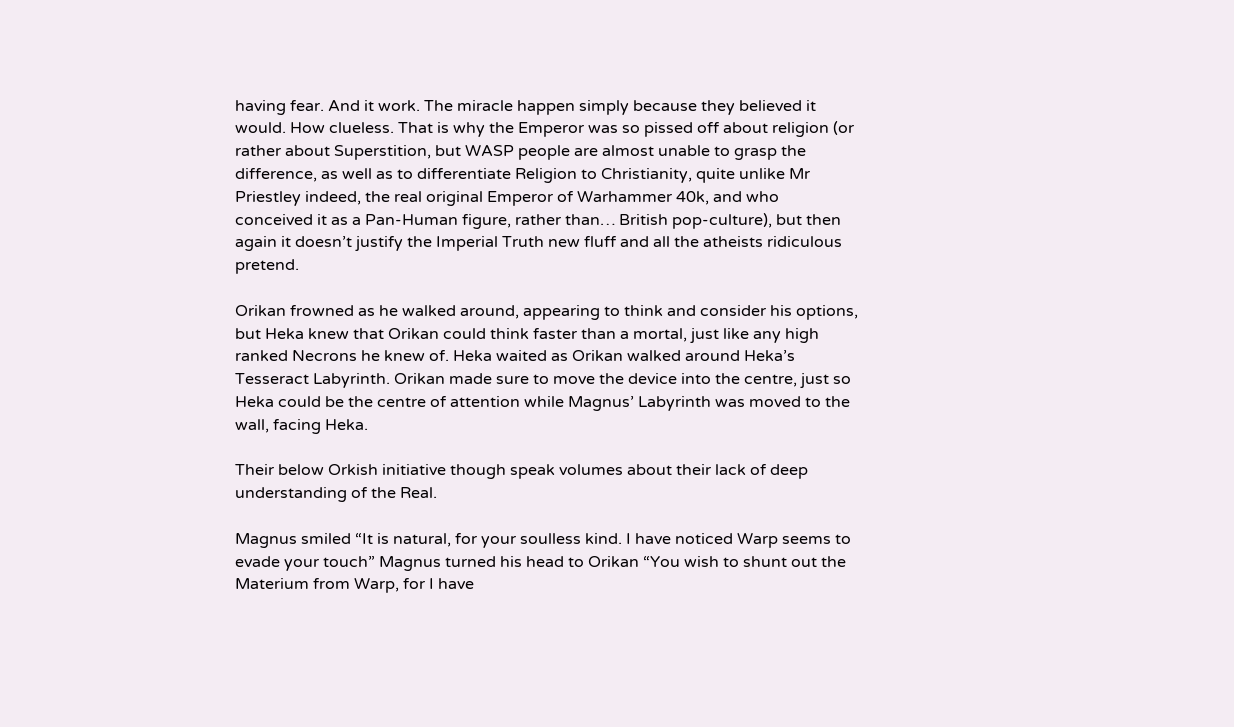having fear. And it work. The miracle happen simply because they believed it would. How clueless. That is why the Emperor was so pissed off about religion (or rather about Superstition, but WASP people are almost unable to grasp the difference, as well as to differentiate Religion to Christianity, quite unlike Mr Priestley indeed, the real original Emperor of Warhammer 40k, and who conceived it as a Pan-Human figure, rather than… British pop-culture), but then again it doesn’t justify the Imperial Truth new fluff and all the atheists ridiculous pretend.

Orikan frowned as he walked around, appearing to think and consider his options, but Heka knew that Orikan could think faster than a mortal, just like any high ranked Necrons he knew of. Heka waited as Orikan walked around Heka’s Tesseract Labyrinth. Orikan made sure to move the device into the centre, just so Heka could be the centre of attention while Magnus’ Labyrinth was moved to the wall, facing Heka.

Their below Orkish initiative though speak volumes about their lack of deep understanding of the Real.

Magnus smiled “It is natural, for your soulless kind. I have noticed Warp seems to evade your touch” Magnus turned his head to Orikan “You wish to shunt out the Materium from Warp, for I have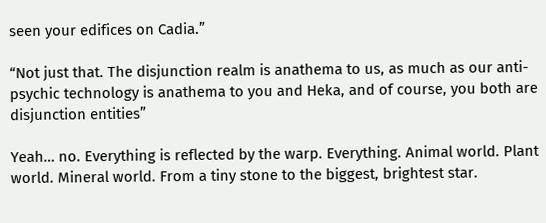seen your edifices on Cadia.”

“Not just that. The disjunction realm is anathema to us, as much as our anti-psychic technology is anathema to you and Heka, and of course, you both are disjunction entities”

Yeah… no. Everything is reflected by the warp. Everything. Animal world. Plant world. Mineral world. From a tiny stone to the biggest, brightest star.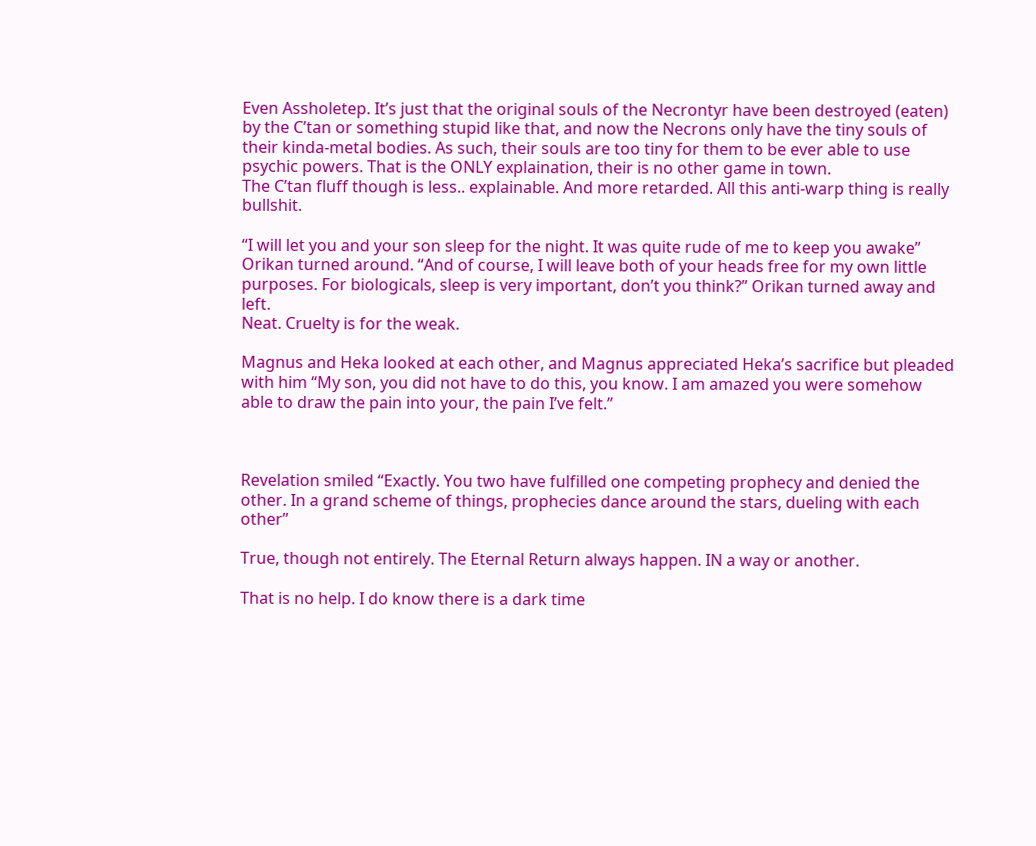Even Assholetep. It’s just that the original souls of the Necrontyr have been destroyed (eaten) by the C’tan or something stupid like that, and now the Necrons only have the tiny souls of their kinda-metal bodies. As such, their souls are too tiny for them to be ever able to use psychic powers. That is the ONLY explaination, their is no other game in town.
The C’tan fluff though is less.. explainable. And more retarded. All this anti-warp thing is really bullshit.

“I will let you and your son sleep for the night. It was quite rude of me to keep you awake” Orikan turned around. “And of course, I will leave both of your heads free for my own little purposes. For biologicals, sleep is very important, don’t you think?” Orikan turned away and left.
Neat. Cruelty is for the weak.

Magnus and Heka looked at each other, and Magnus appreciated Heka’s sacrifice but pleaded with him “My son, you did not have to do this, you know. I am amazed you were somehow able to draw the pain into your, the pain I’ve felt.”



Revelation smiled “Exactly. You two have fulfilled one competing prophecy and denied the other. In a grand scheme of things, prophecies dance around the stars, dueling with each other”

True, though not entirely. The Eternal Return always happen. IN a way or another.

That is no help. I do know there is a dark time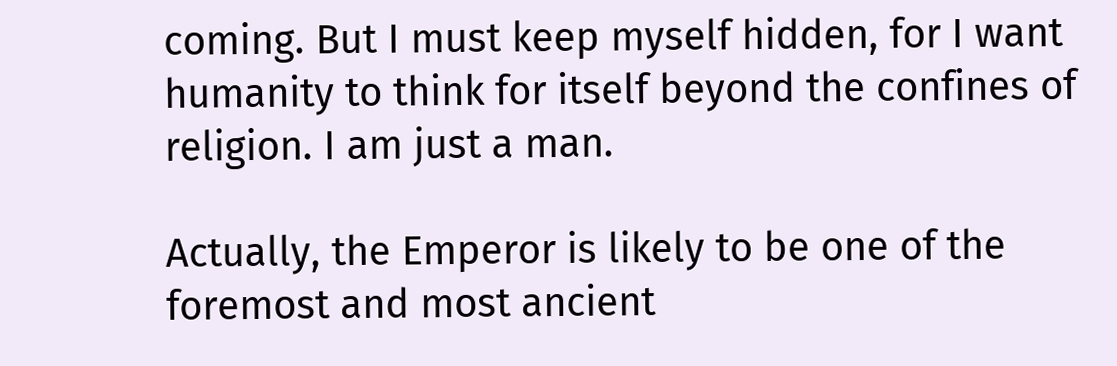coming. But I must keep myself hidden, for I want humanity to think for itself beyond the confines of religion. I am just a man.

Actually, the Emperor is likely to be one of the foremost and most ancient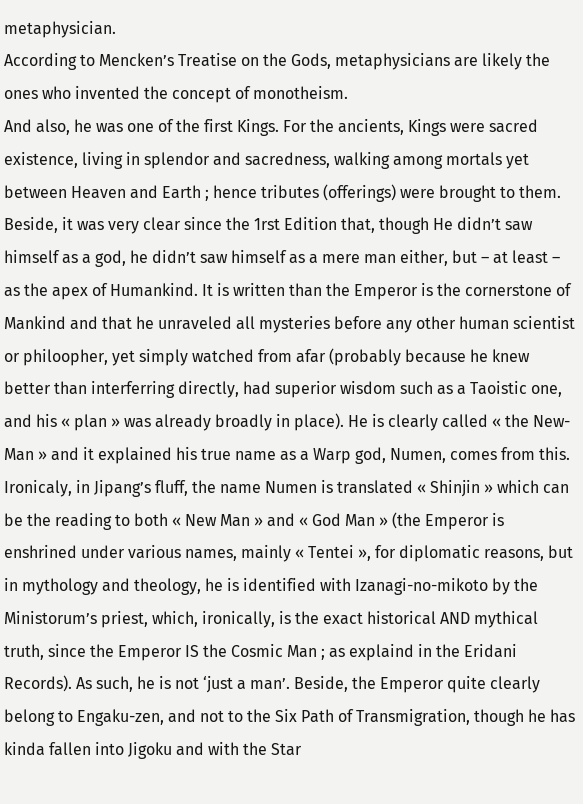metaphysician.
According to Mencken’s Treatise on the Gods, metaphysicians are likely the ones who invented the concept of monotheism.
And also, he was one of the first Kings. For the ancients, Kings were sacred existence, living in splendor and sacredness, walking among mortals yet between Heaven and Earth ; hence tributes (offerings) were brought to them.
Beside, it was very clear since the 1rst Edition that, though He didn’t saw himself as a god, he didn’t saw himself as a mere man either, but – at least – as the apex of Humankind. It is written than the Emperor is the cornerstone of Mankind and that he unraveled all mysteries before any other human scientist or philoopher, yet simply watched from afar (probably because he knew better than interferring directly, had superior wisdom such as a Taoistic one, and his « plan » was already broadly in place). He is clearly called « the New-Man » and it explained his true name as a Warp god, Numen, comes from this. Ironicaly, in Jipang’s fluff, the name Numen is translated « Shinjin » which can be the reading to both « New Man » and « God Man » (the Emperor is enshrined under various names, mainly « Tentei », for diplomatic reasons, but in mythology and theology, he is identified with Izanagi-no-mikoto by the Ministorum’s priest, which, ironically, is the exact historical AND mythical truth, since the Emperor IS the Cosmic Man ; as explaind in the Eridani Records). As such, he is not ‘just a man’. Beside, the Emperor quite clearly belong to Engaku-zen, and not to the Six Path of Transmigration, though he has kinda fallen into Jigoku and with the Star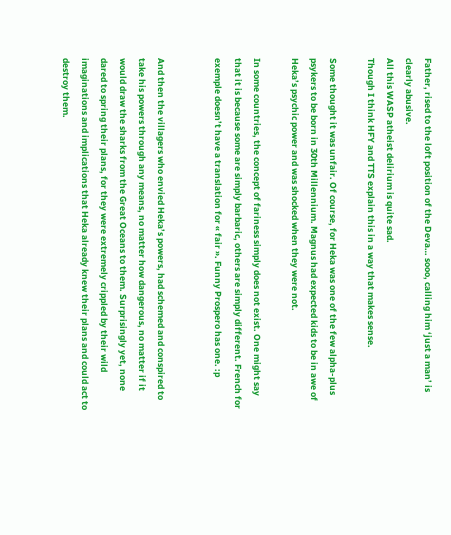Father, rised to the loft position of the Deva… sooo, calling him ‘just a man’ is clearly abusive.
All this WASP atheist delirium is quite sad.
Though I think HFY and TTS explain this in a way that makes sense.

Some thought it was unfair. Of course, for Heka was one of the few alpha-plus psykers to be born in 30th Millennium. Magnus had expected kids to be in awe of Heka’s psychic power and was shocked when they were not.

In some countries, the concept of fariness simply does not exist. One might say that it is because some are simply barbaric, others are simply different. French for exemple doesn’t have a translation for « fair ». Funny Prospero has one. :p


And then the villagers who envied Heka’s powers, had schemed and conspired to take his powers through any means, no matter how dangerous, no matter if it would draw the sharks from the Great Oceans to them. Surprisingly yet, none dared to spring their plans, for they were extremely crippled by their wild imaginations and implications that Heka already knew their plans and could act to destroy them.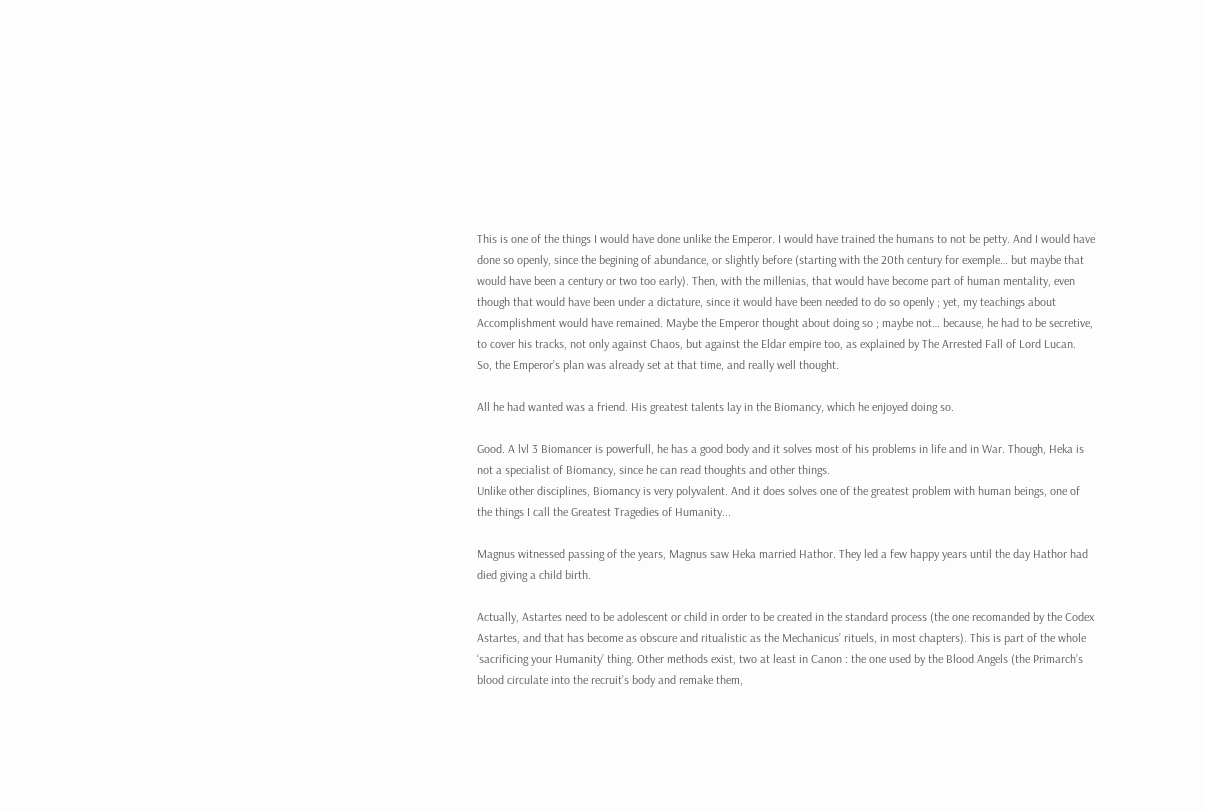This is one of the things I would have done unlike the Emperor. I would have trained the humans to not be petty. And I would have done so openly, since the begining of abundance, or slightly before (starting with the 20th century for exemple… but maybe that would have been a century or two too early). Then, with the millenias, that would have become part of human mentality, even though that would have been under a dictature, since it would have been needed to do so openly ; yet, my teachings about Accomplishment would have remained. Maybe the Emperor thought about doing so ; maybe not… because, he had to be secretive, to cover his tracks, not only against Chaos, but against the Eldar empire too, as explained by The Arrested Fall of Lord Lucan.
So, the Emperor’s plan was already set at that time, and really well thought.

All he had wanted was a friend. His greatest talents lay in the Biomancy, which he enjoyed doing so.

Good. A lvl 3 Biomancer is powerfull, he has a good body and it solves most of his problems in life and in War. Though, Heka is not a specialist of Biomancy, since he can read thoughts and other things.
Unlike other disciplines, Biomancy is very polyvalent. And it does solves one of the greatest problem with human beings, one of the things I call the Greatest Tragedies of Humanity...

Magnus witnessed passing of the years, Magnus saw Heka married Hathor. They led a few happy years until the day Hathor had died giving a child birth.

Actually, Astartes need to be adolescent or child in order to be created in the standard process (the one recomanded by the Codex Astartes, and that has become as obscure and ritualistic as the Mechanicus’ rituels, in most chapters). This is part of the whole ‘sacrificing your Humanity’ thing. Other methods exist, two at least in Canon : the one used by the Blood Angels (the Primarch’s blood circulate into the recruit’s body and remake them,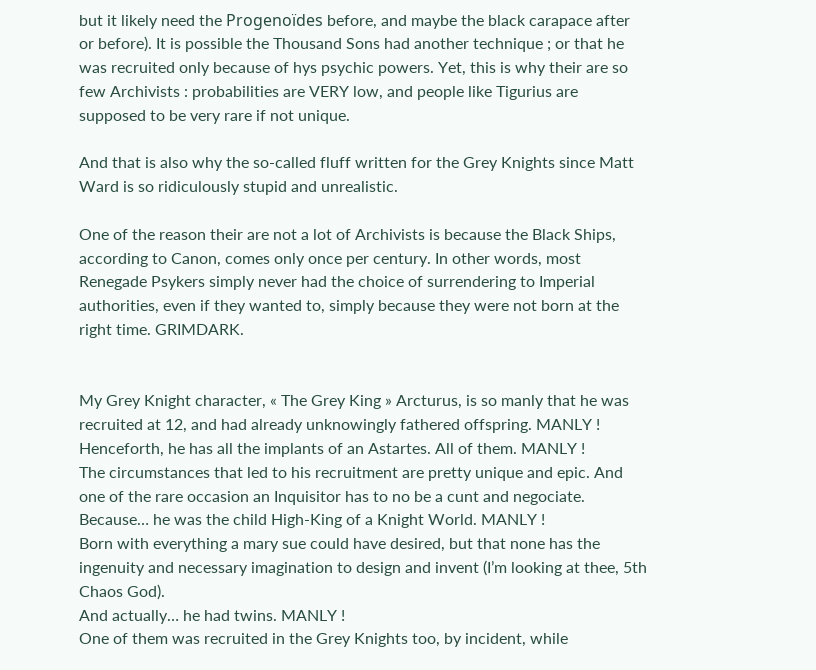but it likely need the Progenoïdes before, and maybe the black carapace after or before). It is possible the Thousand Sons had another technique ; or that he was recruited only because of hys psychic powers. Yet, this is why their are so few Archivists : probabilities are VERY low, and people like Tigurius are supposed to be very rare if not unique.

And that is also why the so-called fluff written for the Grey Knights since Matt Ward is so ridiculously stupid and unrealistic.

One of the reason their are not a lot of Archivists is because the Black Ships, according to Canon, comes only once per century. In other words, most Renegade Psykers simply never had the choice of surrendering to Imperial authorities, even if they wanted to, simply because they were not born at the right time. GRIMDARK.


My Grey Knight character, « The Grey King » Arcturus, is so manly that he was recruited at 12, and had already unknowingly fathered offspring. MANLY !
Henceforth, he has all the implants of an Astartes. All of them. MANLY !
The circumstances that led to his recruitment are pretty unique and epic. And one of the rare occasion an Inquisitor has to no be a cunt and negociate. Because… he was the child High-King of a Knight World. MANLY !
Born with everything a mary sue could have desired, but that none has the ingenuity and necessary imagination to design and invent (I’m looking at thee, 5th Chaos God).
And actually… he had twins. MANLY !
One of them was recruited in the Grey Knights too, by incident, while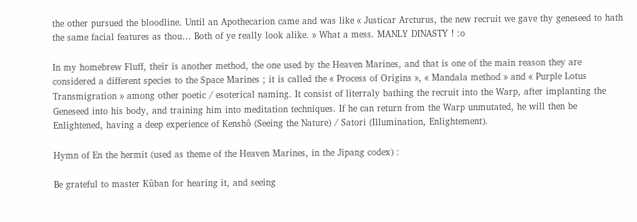the other pursued the bloodline. Until an Apothecarion came and was like « Justicar Arcturus, the new recruit we gave thy geneseed to hath the same facial features as thou… Both of ye really look alike. » What a mess. MANLY DINASTY ! :o

In my homebrew Fluff, their is another method, the one used by the Heaven Marines, and that is one of the main reason they are considered a different species to the Space Marines ; it is called the « Process of Origins », « Mandala method » and « Purple Lotus Transmigration » among other poetic / esoterical naming. It consist of literraly bathing the recruit into the Warp, after implanting the Geneseed into his body, and training him into meditation techniques. If he can return from the Warp unmutated, he will then be Enlightened, having a deep experience of Kenshô (Seeing the Nature) / Satori (Illumination, Enlightement).

Hymn of En the hermit (used as theme of the Heaven Marines, in the Jipang codex) :

Be grateful to master Kûban for hearing it, and seeing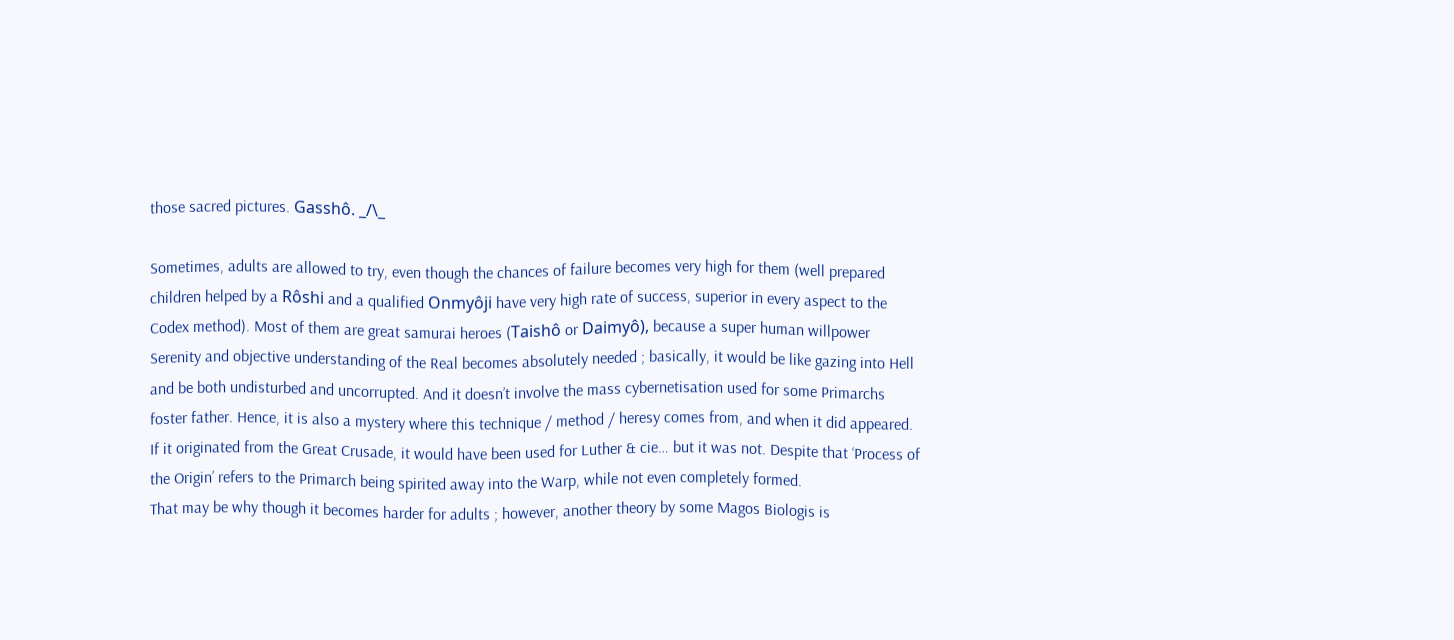those sacred pictures. Gasshô. _/\_

Sometimes, adults are allowed to try, even though the chances of failure becomes very high for them (well prepared children helped by a Rôshi and a qualified Onmyôji have very high rate of success, superior in every aspect to the Codex method). Most of them are great samurai heroes (Taishô or Daimyô), because a super human willpower Serenity and objective understanding of the Real becomes absolutely needed ; basically, it would be like gazing into Hell and be both undisturbed and uncorrupted. And it doesn’t involve the mass cybernetisation used for some Primarchs foster father. Hence, it is also a mystery where this technique / method / heresy comes from, and when it did appeared. If it originated from the Great Crusade, it would have been used for Luther & cie… but it was not. Despite that ‘Process of the Origin’ refers to the Primarch being spirited away into the Warp, while not even completely formed.
That may be why though it becomes harder for adults ; however, another theory by some Magos Biologis is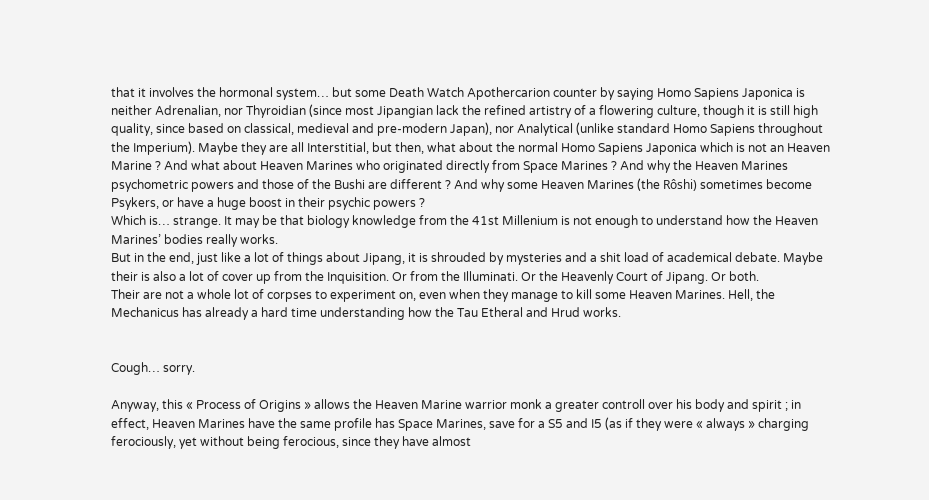that it involves the hormonal system… but some Death Watch Apothercarion counter by saying Homo Sapiens Japonica is neither Adrenalian, nor Thyroidian (since most Jipangian lack the refined artistry of a flowering culture, though it is still high quality, since based on classical, medieval and pre-modern Japan), nor Analytical (unlike standard Homo Sapiens throughout the Imperium). Maybe they are all Interstitial, but then, what about the normal Homo Sapiens Japonica which is not an Heaven Marine ? And what about Heaven Marines who originated directly from Space Marines ? And why the Heaven Marines psychometric powers and those of the Bushi are different ? And why some Heaven Marines (the Rôshi) sometimes become Psykers, or have a huge boost in their psychic powers ?
Which is… strange. It may be that biology knowledge from the 41st Millenium is not enough to understand how the Heaven Marines’ bodies really works.
But in the end, just like a lot of things about Jipang, it is shrouded by mysteries and a shit load of academical debate. Maybe their is also a lot of cover up from the Inquisition. Or from the Illuminati. Or the Heavenly Court of Jipang. Or both.
Their are not a whole lot of corpses to experiment on, even when they manage to kill some Heaven Marines. Hell, the Mechanicus has already a hard time understanding how the Tau Etheral and Hrud works.


Cough… sorry.

Anyway, this « Process of Origins » allows the Heaven Marine warrior monk a greater controll over his body and spirit ; in effect, Heaven Marines have the same profile has Space Marines, save for a S5 and I5 (as if they were « always » charging ferociously, yet without being ferocious, since they have almost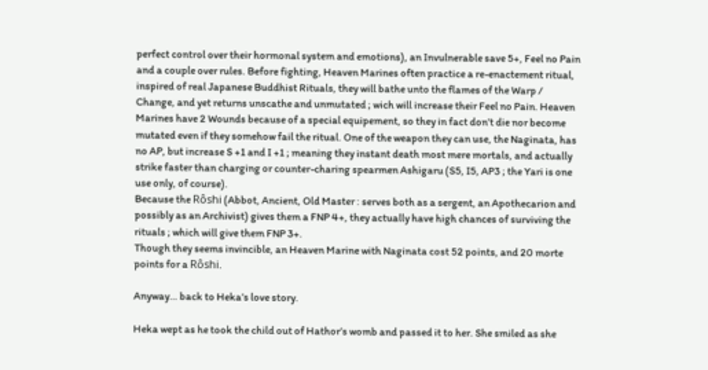perfect control over their hormonal system and emotions), an Invulnerable save 5+, Feel no Pain and a couple over rules. Before fighting, Heaven Marines often practice a re-enactement ritual, inspired of real Japanese Buddhist Rituals, they will bathe unto the flames of the Warp / Change, and yet returns unscathe and unmutated ; wich will increase their Feel no Pain. Heaven Marines have 2 Wounds because of a special equipement, so they in fact don’t die nor become mutated even if they somehow fail the ritual. One of the weapon they can use, the Naginata, has no AP, but increase S +1 and I +1 ; meaning they instant death most mere mortals, and actually strike faster than charging or counter-charing spearmen Ashigaru (S5, I5, AP3 ; the Yari is one use only, of course).
Because the Rôshi (Abbot, Ancient, Old Master : serves both as a sergent, an Apothecarion and possibly as an Archivist) gives them a FNP 4+, they actually have high chances of surviving the rituals ; which will give them FNP 3+.
Though they seems invincible, an Heaven Marine with Naginata cost 52 points, and 20 morte points for a Rôshi.

Anyway… back to Heka’s love story.

Heka wept as he took the child out of Hathor’s womb and passed it to her. She smiled as she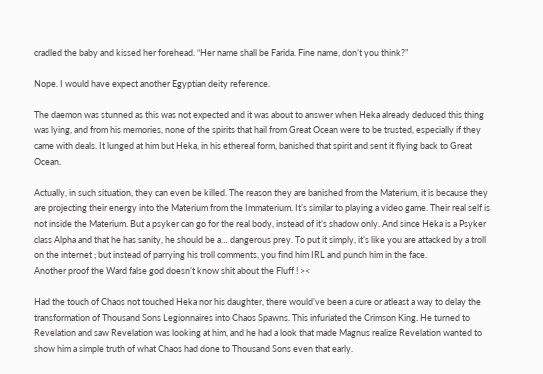cradled the baby and kissed her forehead. “Her name shall be Farida. Fine name, don’t you think?”

Nope. I would have expect another Egyptian deity reference.

The daemon was stunned as this was not expected and it was about to answer when Heka already deduced this thing was lying, and from his memories, none of the spirits that hail from Great Ocean were to be trusted, especially if they came with deals. It lunged at him but Heka, in his ethereal form, banished that spirit and sent it flying back to Great Ocean.

Actually, in such situation, they can even be killed. The reason they are banished from the Materium, it is because they are projecting their energy into the Materium from the Immaterium. It’s similar to playing a video game. Their real self is not inside the Materium. But a psyker can go for the real body, instead of it’s shadow only. And since Heka is a Psyker class Alpha and that he has sanity, he should be a… dangerous prey. To put it simply, it’s like you are attacked by a troll on the internet ; but instead of parrying his troll comments, you find him IRL and punch him in the face.
Another proof the Ward false god doesn’t know shit about the Fluff ! ><

Had the touch of Chaos not touched Heka nor his daughter, there would’ve been a cure or atleast a way to delay the transformation of Thousand Sons Legionnaires into Chaos Spawns. This infuriated the Crimson King. He turned to Revelation and saw Revelation was looking at him, and he had a look that made Magnus realize Revelation wanted to show him a simple truth of what Chaos had done to Thousand Sons even that early.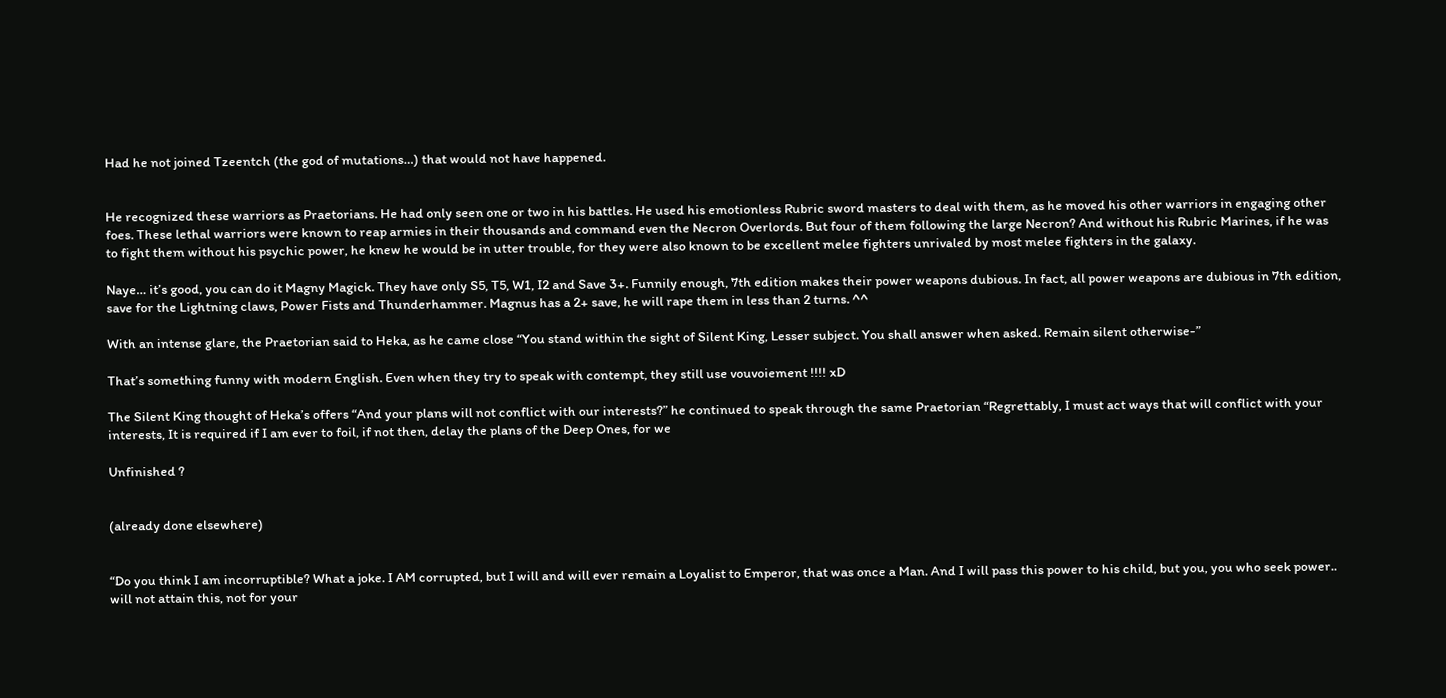Had he not joined Tzeentch (the god of mutations…) that would not have happened.


He recognized these warriors as Praetorians. He had only seen one or two in his battles. He used his emotionless Rubric sword masters to deal with them, as he moved his other warriors in engaging other foes. These lethal warriors were known to reap armies in their thousands and command even the Necron Overlords. But four of them following the large Necron? And without his Rubric Marines, if he was to fight them without his psychic power, he knew he would be in utter trouble, for they were also known to be excellent melee fighters unrivaled by most melee fighters in the galaxy.

Naye… it’s good, you can do it Magny Magick. They have only S5, T5, W1, I2 and Save 3+. Funnily enough, 7th edition makes their power weapons dubious. In fact, all power weapons are dubious in 7th edition, save for the Lightning claws, Power Fists and Thunderhammer. Magnus has a 2+ save, he will rape them in less than 2 turns. ^^

With an intense glare, the Praetorian said to Heka, as he came close “You stand within the sight of Silent King, Lesser subject. You shall answer when asked. Remain silent otherwise-”

That’s something funny with modern English. Even when they try to speak with contempt, they still use vouvoiement !!!! xD

The Silent King thought of Heka’s offers “And your plans will not conflict with our interests?” he continued to speak through the same Praetorian “Regrettably, I must act ways that will conflict with your interests, It is required if I am ever to foil, if not then, delay the plans of the Deep Ones, for we

Unfinished ?


(already done elsewhere)


“Do you think I am incorruptible? What a joke. I AM corrupted, but I will and will ever remain a Loyalist to Emperor, that was once a Man. And I will pass this power to his child, but you, you who seek power.. will not attain this, not for your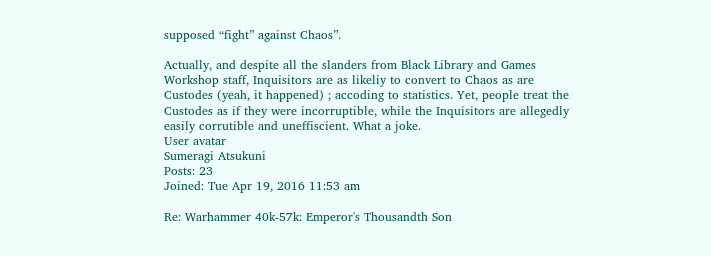supposed “fight” against Chaos”.

Actually, and despite all the slanders from Black Library and Games Workshop staff, Inquisitors are as likeliy to convert to Chaos as are Custodes (yeah, it happened) ; accoding to statistics. Yet, people treat the Custodes as if they were incorruptible, while the Inquisitors are allegedly easily corrutible and uneffiscient. What a joke.
User avatar
Sumeragi Atsukuni
Posts: 23
Joined: Tue Apr 19, 2016 11:53 am

Re: Warhammer 40k-57k: Emperor's Thousandth Son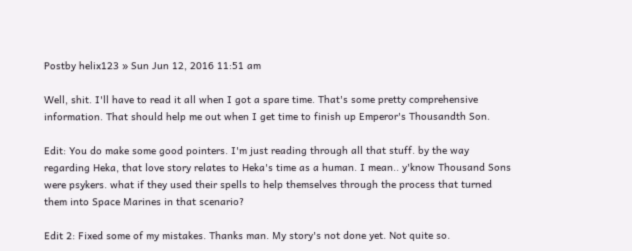Postby helix123 » Sun Jun 12, 2016 11:51 am

Well, shit. I'll have to read it all when I got a spare time. That's some pretty comprehensive information. That should help me out when I get time to finish up Emperor's Thousandth Son.

Edit: You do make some good pointers. I'm just reading through all that stuff. by the way regarding Heka, that love story relates to Heka's time as a human. I mean.. y'know Thousand Sons were psykers. what if they used their spells to help themselves through the process that turned them into Space Marines in that scenario?

Edit 2: Fixed some of my mistakes. Thanks man. My story's not done yet. Not quite so.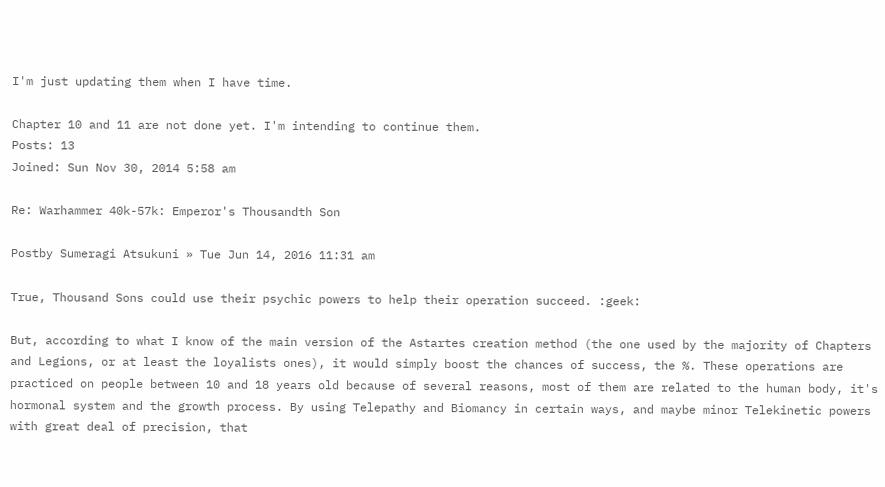I'm just updating them when I have time.

Chapter 10 and 11 are not done yet. I'm intending to continue them.
Posts: 13
Joined: Sun Nov 30, 2014 5:58 am

Re: Warhammer 40k-57k: Emperor's Thousandth Son

Postby Sumeragi Atsukuni » Tue Jun 14, 2016 11:31 am

True, Thousand Sons could use their psychic powers to help their operation succeed. :geek:

But, according to what I know of the main version of the Astartes creation method (the one used by the majority of Chapters and Legions, or at least the loyalists ones), it would simply boost the chances of success, the %. These operations are practiced on people between 10 and 18 years old because of several reasons, most of them are related to the human body, it's hormonal system and the growth process. By using Telepathy and Biomancy in certain ways, and maybe minor Telekinetic powers with great deal of precision, that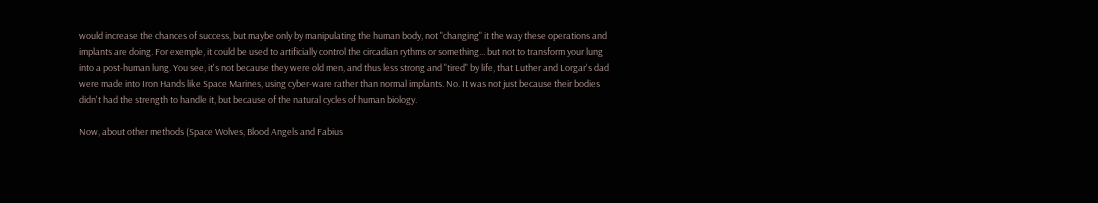would increase the chances of success, but maybe only by manipulating the human body, not "changing" it the way these operations and implants are doing. For exemple, it could be used to artificially control the circadian rythms or something... but not to transform your lung into a post-human lung. You see, it's not because they were old men, and thus less strong and "tired" by life, that Luther and Lorgar's dad were made into Iron Hands like Space Marines, using cyber-ware rather than normal implants. No. It was not just because their bodies didn't had the strength to handle it, but because of the natural cycles of human biology.

Now, about other methods (Space Wolves, Blood Angels and Fabius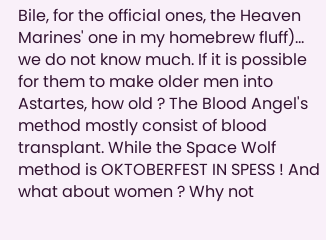Bile, for the official ones, the Heaven Marines' one in my homebrew fluff)... we do not know much. If it is possible for them to make older men into Astartes, how old ? The Blood Angel's method mostly consist of blood transplant. While the Space Wolf method is OKTOBERFEST IN SPESS ! And what about women ? Why not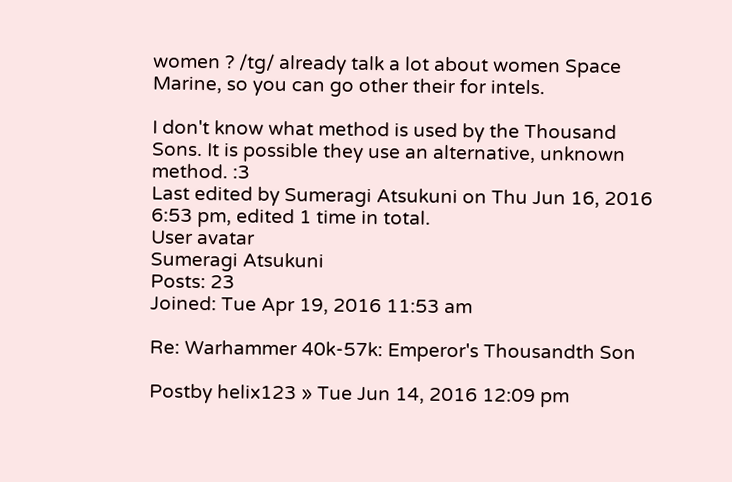women ? /tg/ already talk a lot about women Space Marine, so you can go other their for intels.

I don't know what method is used by the Thousand Sons. It is possible they use an alternative, unknown method. :3
Last edited by Sumeragi Atsukuni on Thu Jun 16, 2016 6:53 pm, edited 1 time in total.
User avatar
Sumeragi Atsukuni
Posts: 23
Joined: Tue Apr 19, 2016 11:53 am

Re: Warhammer 40k-57k: Emperor's Thousandth Son

Postby helix123 » Tue Jun 14, 2016 12:09 pm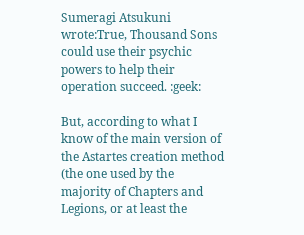Sumeragi Atsukuni wrote:True, Thousand Sons could use their psychic powers to help their operation succeed. :geek:

But, according to what I know of the main version of the Astartes creation method (the one used by the majority of Chapters and Legions, or at least the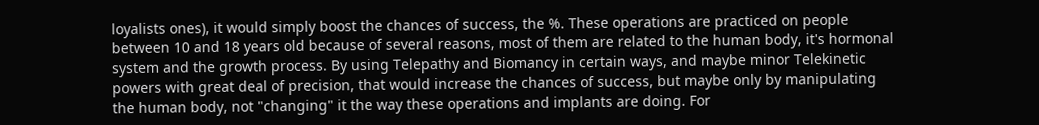loyalists ones), it would simply boost the chances of success, the %. These operations are practiced on people between 10 and 18 years old because of several reasons, most of them are related to the human body, it's hormonal system and the growth process. By using Telepathy and Biomancy in certain ways, and maybe minor Telekinetic powers with great deal of precision, that would increase the chances of success, but maybe only by manipulating the human body, not "changing" it the way these operations and implants are doing. For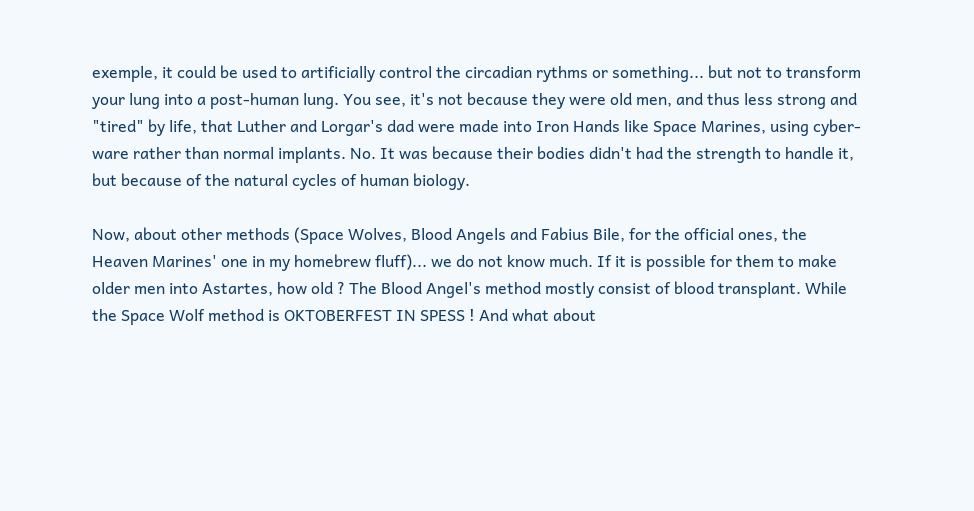exemple, it could be used to artificially control the circadian rythms or something... but not to transform your lung into a post-human lung. You see, it's not because they were old men, and thus less strong and "tired" by life, that Luther and Lorgar's dad were made into Iron Hands like Space Marines, using cyber-ware rather than normal implants. No. It was because their bodies didn't had the strength to handle it, but because of the natural cycles of human biology.

Now, about other methods (Space Wolves, Blood Angels and Fabius Bile, for the official ones, the Heaven Marines' one in my homebrew fluff)... we do not know much. If it is possible for them to make older men into Astartes, how old ? The Blood Angel's method mostly consist of blood transplant. While the Space Wolf method is OKTOBERFEST IN SPESS ! And what about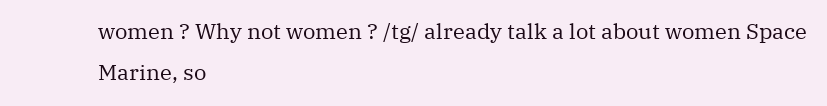women ? Why not women ? /tg/ already talk a lot about women Space Marine, so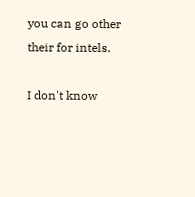you can go other their for intels.

I don't know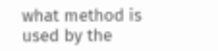what method is used by the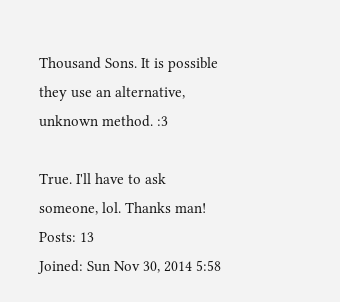Thousand Sons. It is possible they use an alternative, unknown method. :3

True. I'll have to ask someone, lol. Thanks man!
Posts: 13
Joined: Sun Nov 30, 2014 5:58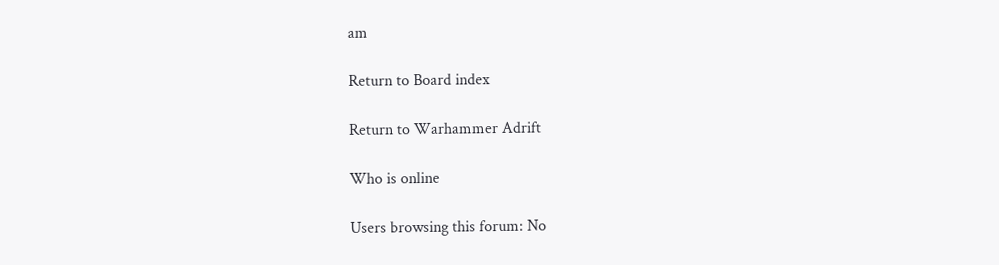am

Return to Board index

Return to Warhammer Adrift

Who is online

Users browsing this forum: No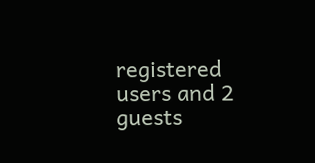registered users and 2 guests